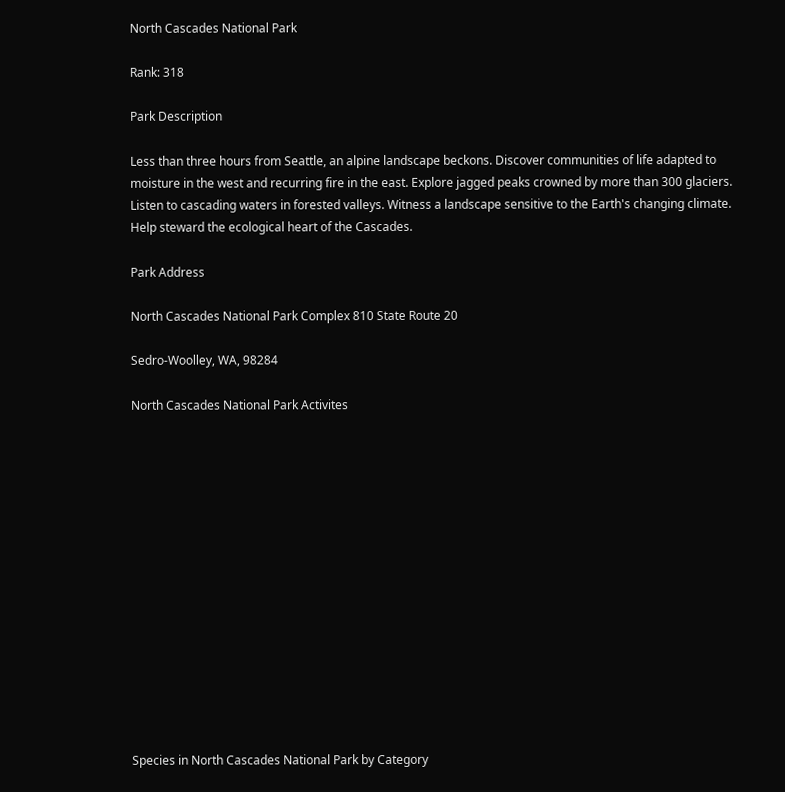North Cascades National Park

Rank: 318

Park Description

Less than three hours from Seattle, an alpine landscape beckons. Discover communities of life adapted to moisture in the west and recurring fire in the east. Explore jagged peaks crowned by more than 300 glaciers. Listen to cascading waters in forested valleys. Witness a landscape sensitive to the Earth's changing climate. Help steward the ecological heart of the Cascades.

Park Address

North Cascades National Park Complex 810 State Route 20

Sedro-Woolley, WA, 98284

North Cascades National Park Activites















Species in North Cascades National Park by Category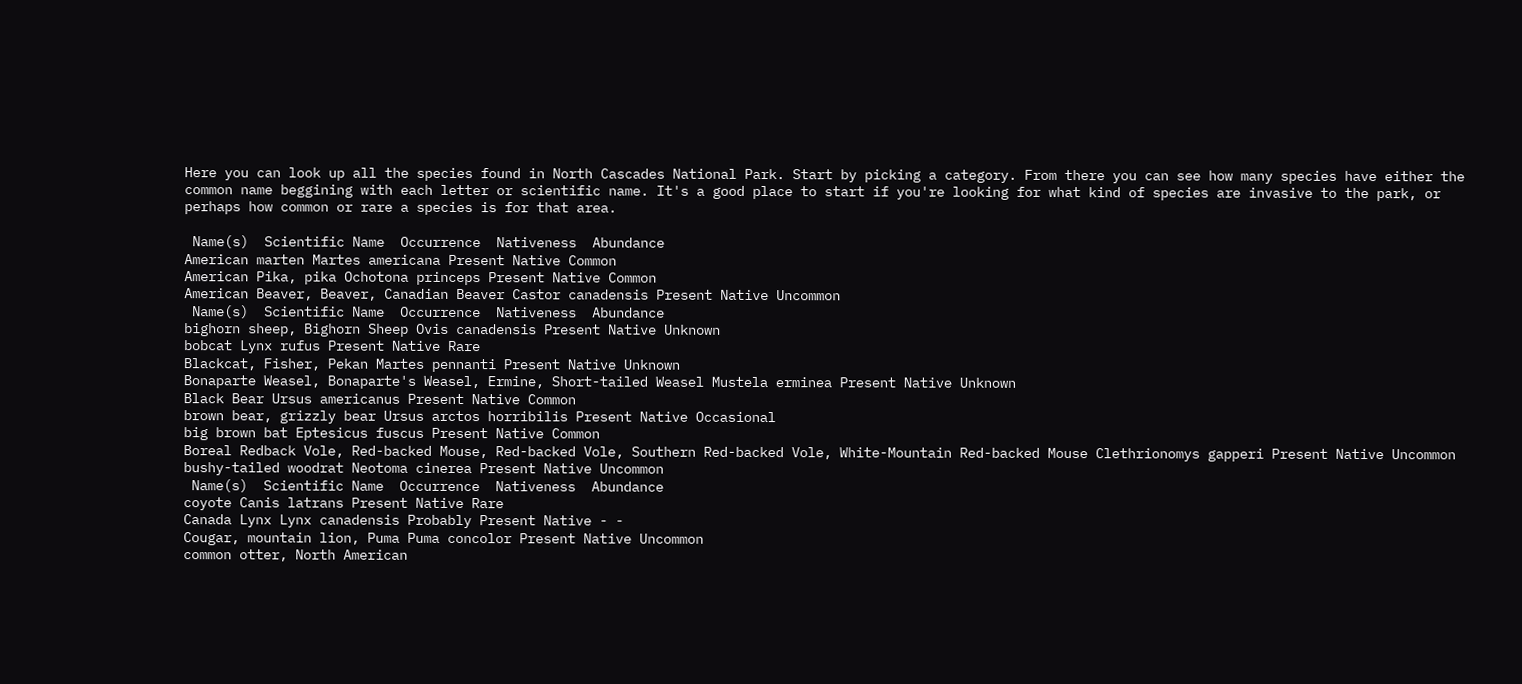Here you can look up all the species found in North Cascades National Park. Start by picking a category. From there you can see how many species have either the common name beggining with each letter or scientific name. It's a good place to start if you're looking for what kind of species are invasive to the park, or perhaps how common or rare a species is for that area.

 Name(s)  Scientific Name  Occurrence  Nativeness  Abundance
American marten Martes americana Present Native Common
American Pika, pika Ochotona princeps Present Native Common
American Beaver, Beaver, Canadian Beaver Castor canadensis Present Native Uncommon
 Name(s)  Scientific Name  Occurrence  Nativeness  Abundance
bighorn sheep, Bighorn Sheep Ovis canadensis Present Native Unknown
bobcat Lynx rufus Present Native Rare
Blackcat, Fisher, Pekan Martes pennanti Present Native Unknown
Bonaparte Weasel, Bonaparte's Weasel, Ermine, Short-tailed Weasel Mustela erminea Present Native Unknown
Black Bear Ursus americanus Present Native Common
brown bear, grizzly bear Ursus arctos horribilis Present Native Occasional
big brown bat Eptesicus fuscus Present Native Common
Boreal Redback Vole, Red-backed Mouse, Red-backed Vole, Southern Red-backed Vole, White-Mountain Red-backed Mouse Clethrionomys gapperi Present Native Uncommon
bushy-tailed woodrat Neotoma cinerea Present Native Uncommon
 Name(s)  Scientific Name  Occurrence  Nativeness  Abundance
coyote Canis latrans Present Native Rare
Canada Lynx Lynx canadensis Probably Present Native - -
Cougar, mountain lion, Puma Puma concolor Present Native Uncommon
common otter, North American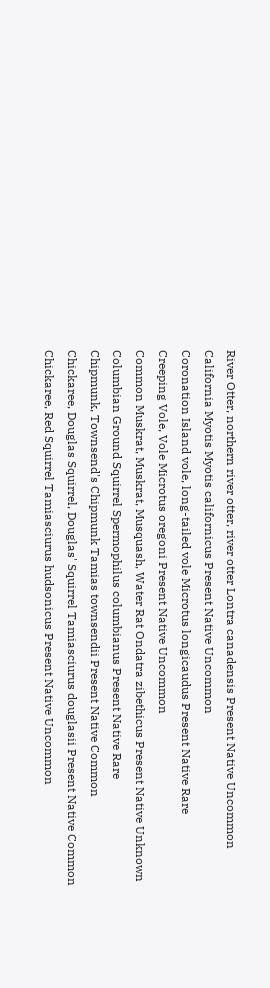River Otter, northern river otter, river otter Lontra canadensis Present Native Uncommon
California Myotis Myotis californicus Present Native Uncommon
Coronation Island vole, long-tailed vole Microtus longicaudus Present Native Rare
Creeping Vole, Vole Microtus oregoni Present Native Uncommon
Common Muskrat, Muskrat, Musquash, Water Rat Ondatra zibethicus Present Native Unknown
Columbian Ground Squirrel Spermophilus columbianus Present Native Rare
Chipmunk, Townsend's Chipmunk Tamias townsendii Present Native Common
Chickaree, Douglas Squirrel, Douglas' Squirrel Tamiasciurus douglasii Present Native Common
Chickaree, Red Squirrel Tamiasciurus hudsonicus Present Native Uncommon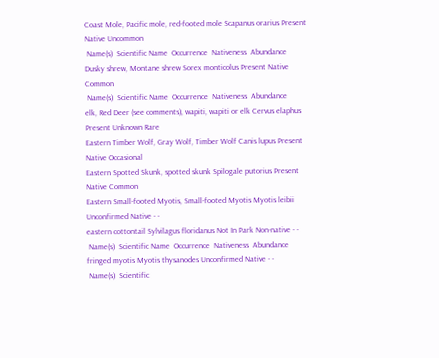Coast Mole, Pacific mole, red-footed mole Scapanus orarius Present Native Uncommon
 Name(s)  Scientific Name  Occurrence  Nativeness  Abundance
Dusky shrew, Montane shrew Sorex monticolus Present Native Common
 Name(s)  Scientific Name  Occurrence  Nativeness  Abundance
elk, Red Deer (see comments), wapiti, wapiti or elk Cervus elaphus Present Unknown Rare
Eastern Timber Wolf, Gray Wolf, Timber Wolf Canis lupus Present Native Occasional
Eastern Spotted Skunk, spotted skunk Spilogale putorius Present Native Common
Eastern Small-footed Myotis, Small-footed Myotis Myotis leibii Unconfirmed Native - -
eastern cottontail Sylvilagus floridanus Not In Park Non-native - -
 Name(s)  Scientific Name  Occurrence  Nativeness  Abundance
fringed myotis Myotis thysanodes Unconfirmed Native - -
 Name(s)  Scientific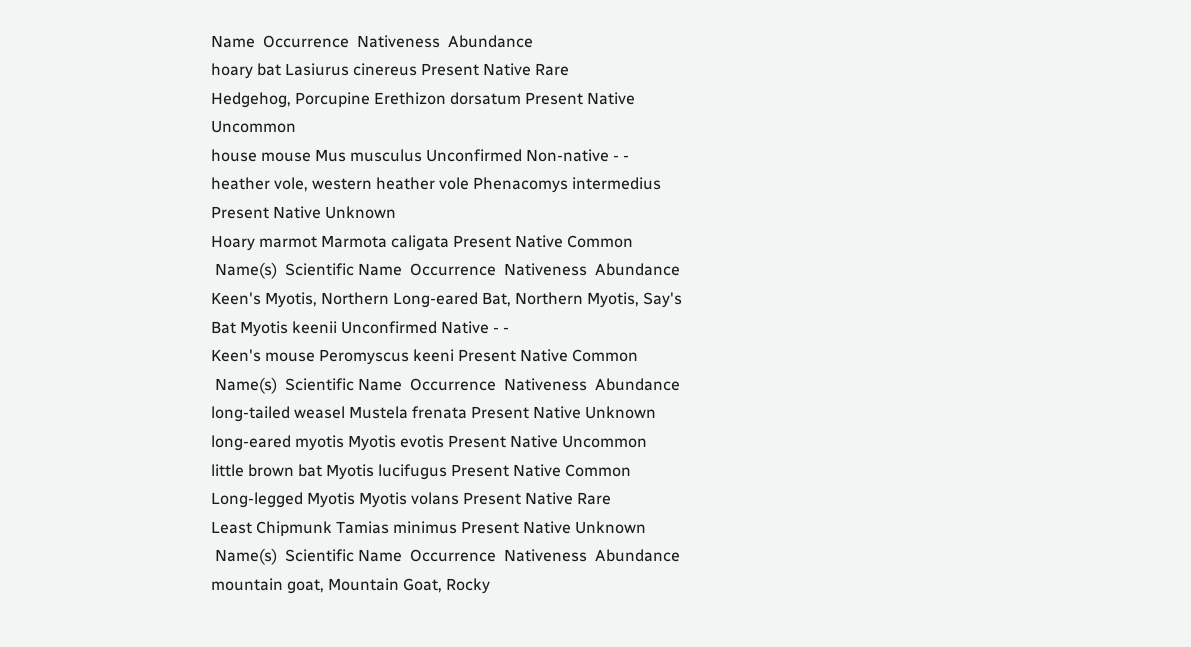Name  Occurrence  Nativeness  Abundance
hoary bat Lasiurus cinereus Present Native Rare
Hedgehog, Porcupine Erethizon dorsatum Present Native Uncommon
house mouse Mus musculus Unconfirmed Non-native - -
heather vole, western heather vole Phenacomys intermedius Present Native Unknown
Hoary marmot Marmota caligata Present Native Common
 Name(s)  Scientific Name  Occurrence  Nativeness  Abundance
Keen's Myotis, Northern Long-eared Bat, Northern Myotis, Say's Bat Myotis keenii Unconfirmed Native - -
Keen's mouse Peromyscus keeni Present Native Common
 Name(s)  Scientific Name  Occurrence  Nativeness  Abundance
long-tailed weasel Mustela frenata Present Native Unknown
long-eared myotis Myotis evotis Present Native Uncommon
little brown bat Myotis lucifugus Present Native Common
Long-legged Myotis Myotis volans Present Native Rare
Least Chipmunk Tamias minimus Present Native Unknown
 Name(s)  Scientific Name  Occurrence  Nativeness  Abundance
mountain goat, Mountain Goat, Rocky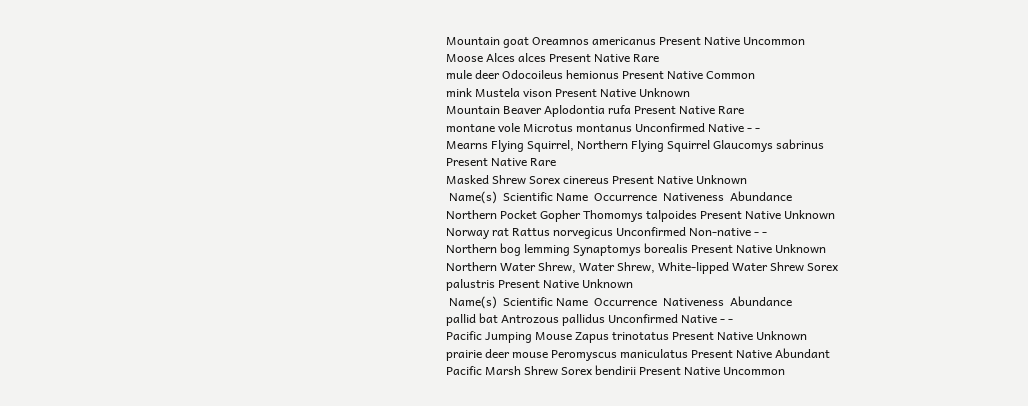Mountain goat Oreamnos americanus Present Native Uncommon
Moose Alces alces Present Native Rare
mule deer Odocoileus hemionus Present Native Common
mink Mustela vison Present Native Unknown
Mountain Beaver Aplodontia rufa Present Native Rare
montane vole Microtus montanus Unconfirmed Native - -
Mearns Flying Squirrel, Northern Flying Squirrel Glaucomys sabrinus Present Native Rare
Masked Shrew Sorex cinereus Present Native Unknown
 Name(s)  Scientific Name  Occurrence  Nativeness  Abundance
Northern Pocket Gopher Thomomys talpoides Present Native Unknown
Norway rat Rattus norvegicus Unconfirmed Non-native - -
Northern bog lemming Synaptomys borealis Present Native Unknown
Northern Water Shrew, Water Shrew, White-lipped Water Shrew Sorex palustris Present Native Unknown
 Name(s)  Scientific Name  Occurrence  Nativeness  Abundance
pallid bat Antrozous pallidus Unconfirmed Native - -
Pacific Jumping Mouse Zapus trinotatus Present Native Unknown
prairie deer mouse Peromyscus maniculatus Present Native Abundant
Pacific Marsh Shrew Sorex bendirii Present Native Uncommon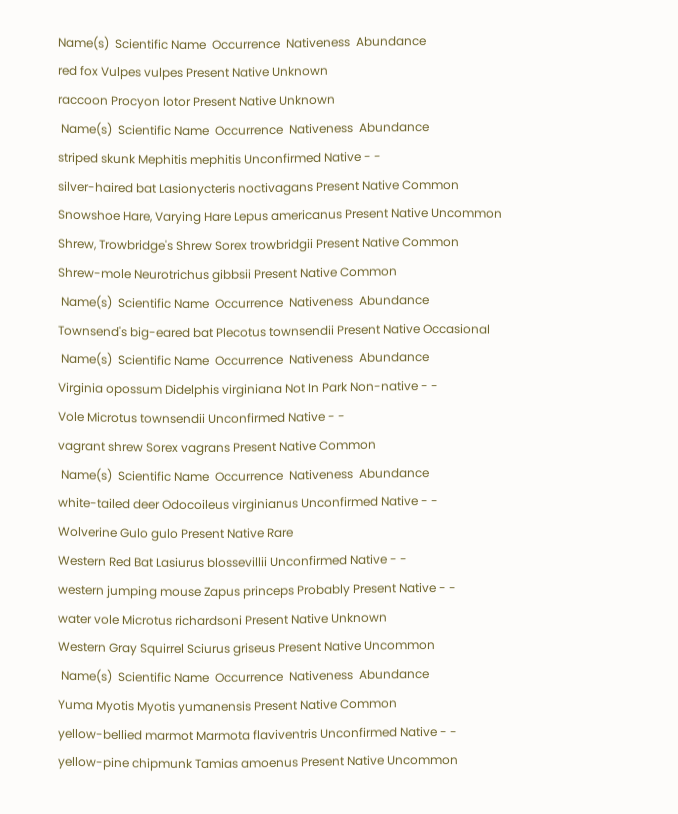Name(s)  Scientific Name  Occurrence  Nativeness  Abundance
red fox Vulpes vulpes Present Native Unknown
raccoon Procyon lotor Present Native Unknown
 Name(s)  Scientific Name  Occurrence  Nativeness  Abundance
striped skunk Mephitis mephitis Unconfirmed Native - -
silver-haired bat Lasionycteris noctivagans Present Native Common
Snowshoe Hare, Varying Hare Lepus americanus Present Native Uncommon
Shrew, Trowbridge's Shrew Sorex trowbridgii Present Native Common
Shrew-mole Neurotrichus gibbsii Present Native Common
 Name(s)  Scientific Name  Occurrence  Nativeness  Abundance
Townsend's big-eared bat Plecotus townsendii Present Native Occasional
 Name(s)  Scientific Name  Occurrence  Nativeness  Abundance
Virginia opossum Didelphis virginiana Not In Park Non-native - -
Vole Microtus townsendii Unconfirmed Native - -
vagrant shrew Sorex vagrans Present Native Common
 Name(s)  Scientific Name  Occurrence  Nativeness  Abundance
white-tailed deer Odocoileus virginianus Unconfirmed Native - -
Wolverine Gulo gulo Present Native Rare
Western Red Bat Lasiurus blossevillii Unconfirmed Native - -
western jumping mouse Zapus princeps Probably Present Native - -
water vole Microtus richardsoni Present Native Unknown
Western Gray Squirrel Sciurus griseus Present Native Uncommon
 Name(s)  Scientific Name  Occurrence  Nativeness  Abundance
Yuma Myotis Myotis yumanensis Present Native Common
yellow-bellied marmot Marmota flaviventris Unconfirmed Native - -
yellow-pine chipmunk Tamias amoenus Present Native Uncommon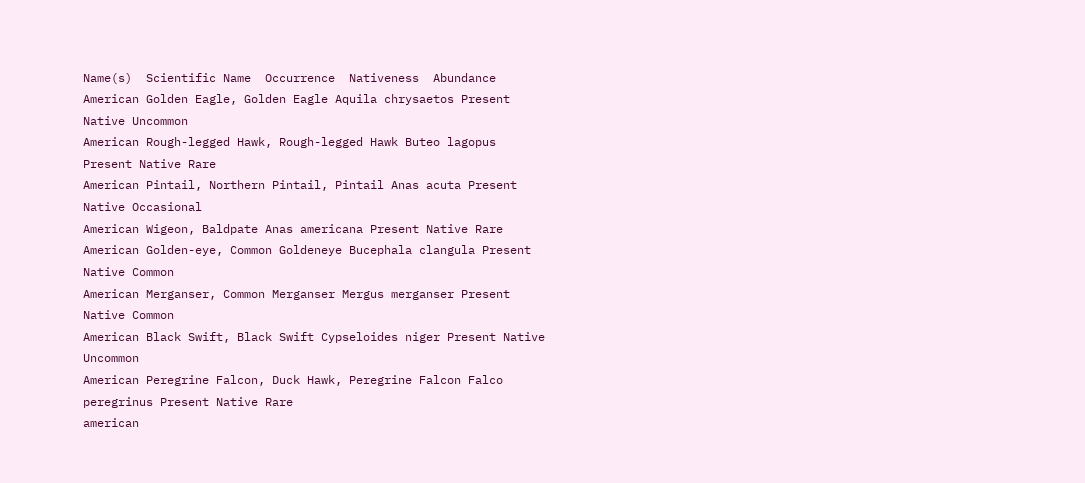Name(s)  Scientific Name  Occurrence  Nativeness  Abundance
American Golden Eagle, Golden Eagle Aquila chrysaetos Present Native Uncommon
American Rough-legged Hawk, Rough-legged Hawk Buteo lagopus Present Native Rare
American Pintail, Northern Pintail, Pintail Anas acuta Present Native Occasional
American Wigeon, Baldpate Anas americana Present Native Rare
American Golden-eye, Common Goldeneye Bucephala clangula Present Native Common
American Merganser, Common Merganser Mergus merganser Present Native Common
American Black Swift, Black Swift Cypseloides niger Present Native Uncommon
American Peregrine Falcon, Duck Hawk, Peregrine Falcon Falco peregrinus Present Native Rare
american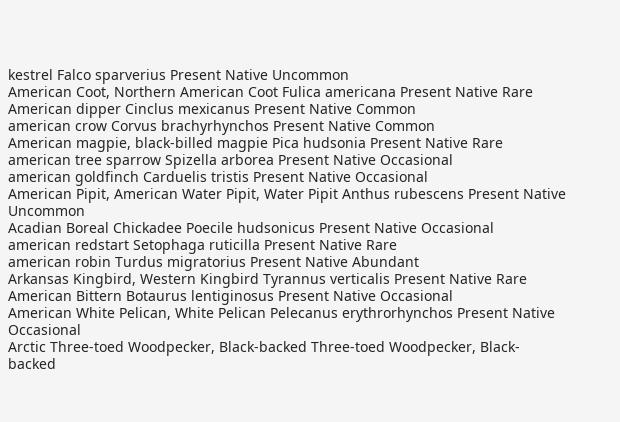kestrel Falco sparverius Present Native Uncommon
American Coot, Northern American Coot Fulica americana Present Native Rare
American dipper Cinclus mexicanus Present Native Common
american crow Corvus brachyrhynchos Present Native Common
American magpie, black-billed magpie Pica hudsonia Present Native Rare
american tree sparrow Spizella arborea Present Native Occasional
american goldfinch Carduelis tristis Present Native Occasional
American Pipit, American Water Pipit, Water Pipit Anthus rubescens Present Native Uncommon
Acadian Boreal Chickadee Poecile hudsonicus Present Native Occasional
american redstart Setophaga ruticilla Present Native Rare
american robin Turdus migratorius Present Native Abundant
Arkansas Kingbird, Western Kingbird Tyrannus verticalis Present Native Rare
American Bittern Botaurus lentiginosus Present Native Occasional
American White Pelican, White Pelican Pelecanus erythrorhynchos Present Native Occasional
Arctic Three-toed Woodpecker, Black-backed Three-toed Woodpecker, Black-backed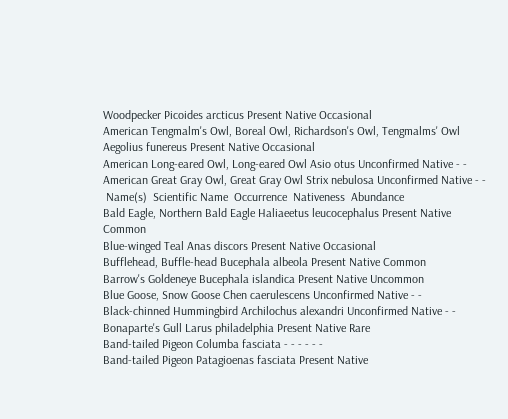Woodpecker Picoides arcticus Present Native Occasional
American Tengmalm's Owl, Boreal Owl, Richardson's Owl, Tengmalms' Owl Aegolius funereus Present Native Occasional
American Long-eared Owl, Long-eared Owl Asio otus Unconfirmed Native - -
American Great Gray Owl, Great Gray Owl Strix nebulosa Unconfirmed Native - -
 Name(s)  Scientific Name  Occurrence  Nativeness  Abundance
Bald Eagle, Northern Bald Eagle Haliaeetus leucocephalus Present Native Common
Blue-winged Teal Anas discors Present Native Occasional
Bufflehead, Buffle-head Bucephala albeola Present Native Common
Barrow's Goldeneye Bucephala islandica Present Native Uncommon
Blue Goose, Snow Goose Chen caerulescens Unconfirmed Native - -
Black-chinned Hummingbird Archilochus alexandri Unconfirmed Native - -
Bonaparte's Gull Larus philadelphia Present Native Rare
Band-tailed Pigeon Columba fasciata - - - - - -
Band-tailed Pigeon Patagioenas fasciata Present Native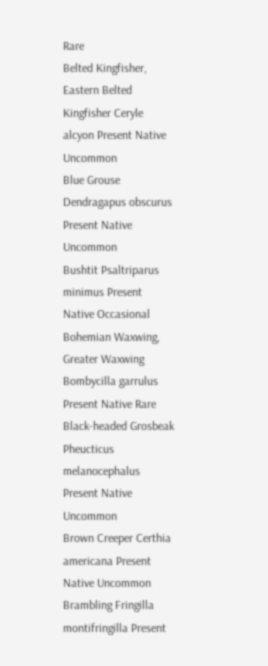Rare
Belted Kingfisher, Eastern Belted Kingfisher Ceryle alcyon Present Native Uncommon
Blue Grouse Dendragapus obscurus Present Native Uncommon
Bushtit Psaltriparus minimus Present Native Occasional
Bohemian Waxwing, Greater Waxwing Bombycilla garrulus Present Native Rare
Black-headed Grosbeak Pheucticus melanocephalus Present Native Uncommon
Brown Creeper Certhia americana Present Native Uncommon
Brambling Fringilla montifringilla Present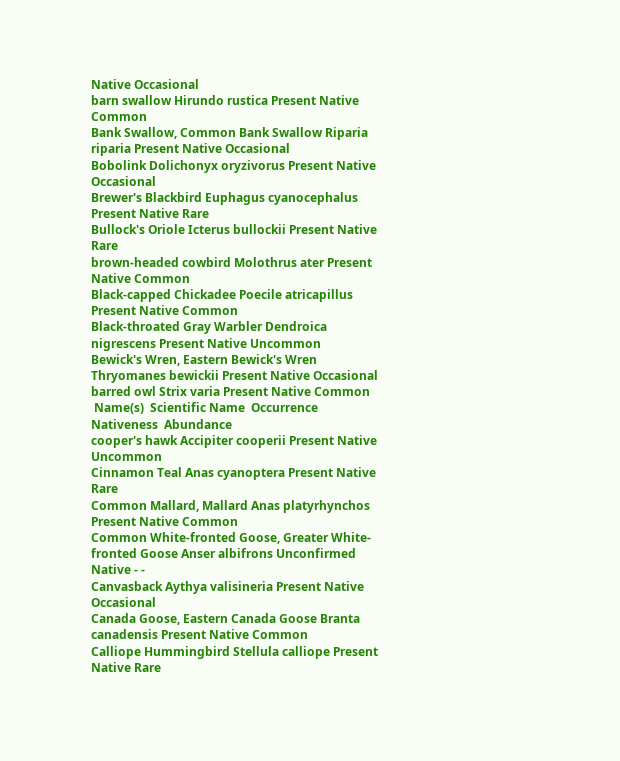Native Occasional
barn swallow Hirundo rustica Present Native Common
Bank Swallow, Common Bank Swallow Riparia riparia Present Native Occasional
Bobolink Dolichonyx oryzivorus Present Native Occasional
Brewer's Blackbird Euphagus cyanocephalus Present Native Rare
Bullock's Oriole Icterus bullockii Present Native Rare
brown-headed cowbird Molothrus ater Present Native Common
Black-capped Chickadee Poecile atricapillus Present Native Common
Black-throated Gray Warbler Dendroica nigrescens Present Native Uncommon
Bewick's Wren, Eastern Bewick's Wren Thryomanes bewickii Present Native Occasional
barred owl Strix varia Present Native Common
 Name(s)  Scientific Name  Occurrence  Nativeness  Abundance
cooper's hawk Accipiter cooperii Present Native Uncommon
Cinnamon Teal Anas cyanoptera Present Native Rare
Common Mallard, Mallard Anas platyrhynchos Present Native Common
Common White-fronted Goose, Greater White-fronted Goose Anser albifrons Unconfirmed Native - -
Canvasback Aythya valisineria Present Native Occasional
Canada Goose, Eastern Canada Goose Branta canadensis Present Native Common
Calliope Hummingbird Stellula calliope Present Native Rare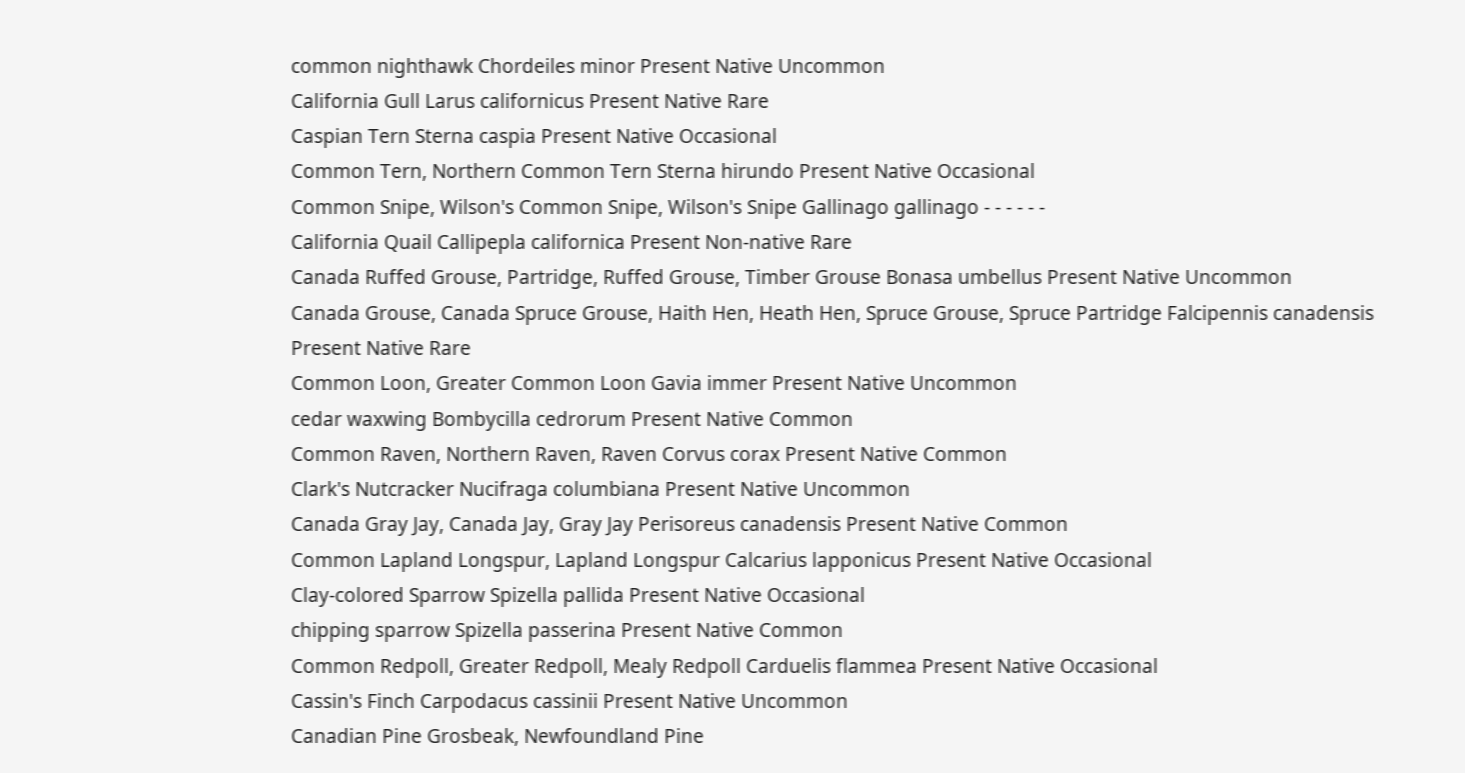common nighthawk Chordeiles minor Present Native Uncommon
California Gull Larus californicus Present Native Rare
Caspian Tern Sterna caspia Present Native Occasional
Common Tern, Northern Common Tern Sterna hirundo Present Native Occasional
Common Snipe, Wilson's Common Snipe, Wilson's Snipe Gallinago gallinago - - - - - -
California Quail Callipepla californica Present Non-native Rare
Canada Ruffed Grouse, Partridge, Ruffed Grouse, Timber Grouse Bonasa umbellus Present Native Uncommon
Canada Grouse, Canada Spruce Grouse, Haith Hen, Heath Hen, Spruce Grouse, Spruce Partridge Falcipennis canadensis Present Native Rare
Common Loon, Greater Common Loon Gavia immer Present Native Uncommon
cedar waxwing Bombycilla cedrorum Present Native Common
Common Raven, Northern Raven, Raven Corvus corax Present Native Common
Clark's Nutcracker Nucifraga columbiana Present Native Uncommon
Canada Gray Jay, Canada Jay, Gray Jay Perisoreus canadensis Present Native Common
Common Lapland Longspur, Lapland Longspur Calcarius lapponicus Present Native Occasional
Clay-colored Sparrow Spizella pallida Present Native Occasional
chipping sparrow Spizella passerina Present Native Common
Common Redpoll, Greater Redpoll, Mealy Redpoll Carduelis flammea Present Native Occasional
Cassin's Finch Carpodacus cassinii Present Native Uncommon
Canadian Pine Grosbeak, Newfoundland Pine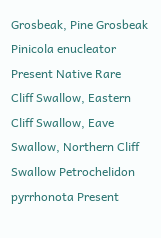Grosbeak, Pine Grosbeak Pinicola enucleator Present Native Rare
Cliff Swallow, Eastern Cliff Swallow, Eave Swallow, Northern Cliff Swallow Petrochelidon pyrrhonota Present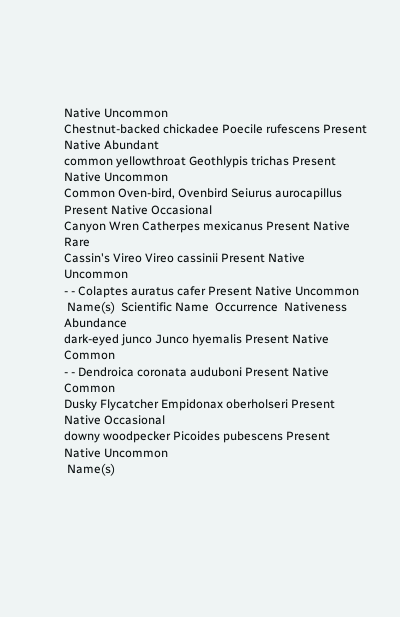Native Uncommon
Chestnut-backed chickadee Poecile rufescens Present Native Abundant
common yellowthroat Geothlypis trichas Present Native Uncommon
Common Oven-bird, Ovenbird Seiurus aurocapillus Present Native Occasional
Canyon Wren Catherpes mexicanus Present Native Rare
Cassin's Vireo Vireo cassinii Present Native Uncommon
- - Colaptes auratus cafer Present Native Uncommon
 Name(s)  Scientific Name  Occurrence  Nativeness  Abundance
dark-eyed junco Junco hyemalis Present Native Common
- - Dendroica coronata auduboni Present Native Common
Dusky Flycatcher Empidonax oberholseri Present Native Occasional
downy woodpecker Picoides pubescens Present Native Uncommon
 Name(s)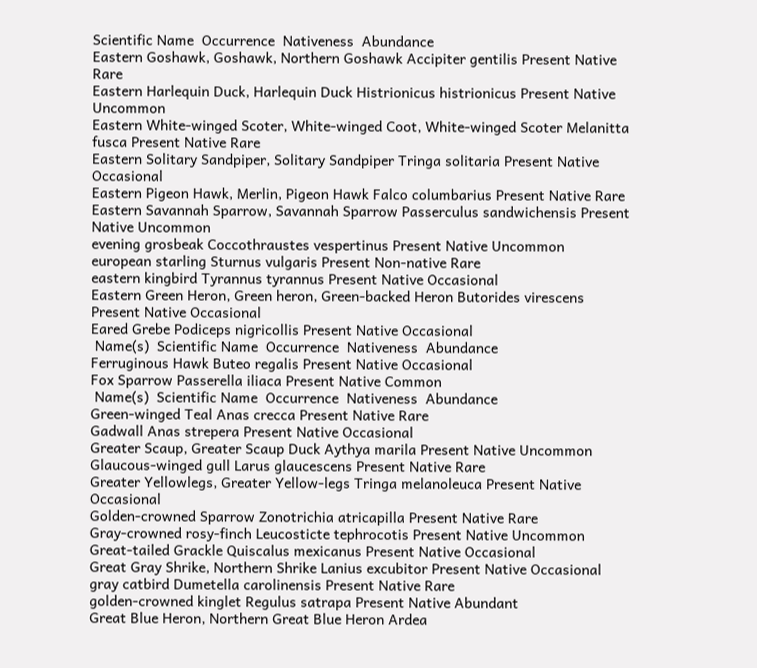Scientific Name  Occurrence  Nativeness  Abundance
Eastern Goshawk, Goshawk, Northern Goshawk Accipiter gentilis Present Native Rare
Eastern Harlequin Duck, Harlequin Duck Histrionicus histrionicus Present Native Uncommon
Eastern White-winged Scoter, White-winged Coot, White-winged Scoter Melanitta fusca Present Native Rare
Eastern Solitary Sandpiper, Solitary Sandpiper Tringa solitaria Present Native Occasional
Eastern Pigeon Hawk, Merlin, Pigeon Hawk Falco columbarius Present Native Rare
Eastern Savannah Sparrow, Savannah Sparrow Passerculus sandwichensis Present Native Uncommon
evening grosbeak Coccothraustes vespertinus Present Native Uncommon
european starling Sturnus vulgaris Present Non-native Rare
eastern kingbird Tyrannus tyrannus Present Native Occasional
Eastern Green Heron, Green heron, Green-backed Heron Butorides virescens Present Native Occasional
Eared Grebe Podiceps nigricollis Present Native Occasional
 Name(s)  Scientific Name  Occurrence  Nativeness  Abundance
Ferruginous Hawk Buteo regalis Present Native Occasional
Fox Sparrow Passerella iliaca Present Native Common
 Name(s)  Scientific Name  Occurrence  Nativeness  Abundance
Green-winged Teal Anas crecca Present Native Rare
Gadwall Anas strepera Present Native Occasional
Greater Scaup, Greater Scaup Duck Aythya marila Present Native Uncommon
Glaucous-winged gull Larus glaucescens Present Native Rare
Greater Yellowlegs, Greater Yellow-legs Tringa melanoleuca Present Native Occasional
Golden-crowned Sparrow Zonotrichia atricapilla Present Native Rare
Gray-crowned rosy-finch Leucosticte tephrocotis Present Native Uncommon
Great-tailed Grackle Quiscalus mexicanus Present Native Occasional
Great Gray Shrike, Northern Shrike Lanius excubitor Present Native Occasional
gray catbird Dumetella carolinensis Present Native Rare
golden-crowned kinglet Regulus satrapa Present Native Abundant
Great Blue Heron, Northern Great Blue Heron Ardea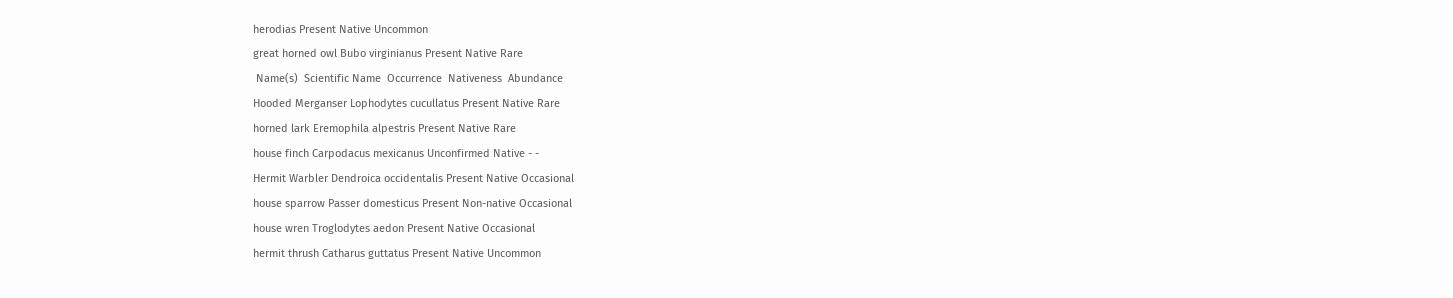herodias Present Native Uncommon
great horned owl Bubo virginianus Present Native Rare
 Name(s)  Scientific Name  Occurrence  Nativeness  Abundance
Hooded Merganser Lophodytes cucullatus Present Native Rare
horned lark Eremophila alpestris Present Native Rare
house finch Carpodacus mexicanus Unconfirmed Native - -
Hermit Warbler Dendroica occidentalis Present Native Occasional
house sparrow Passer domesticus Present Non-native Occasional
house wren Troglodytes aedon Present Native Occasional
hermit thrush Catharus guttatus Present Native Uncommon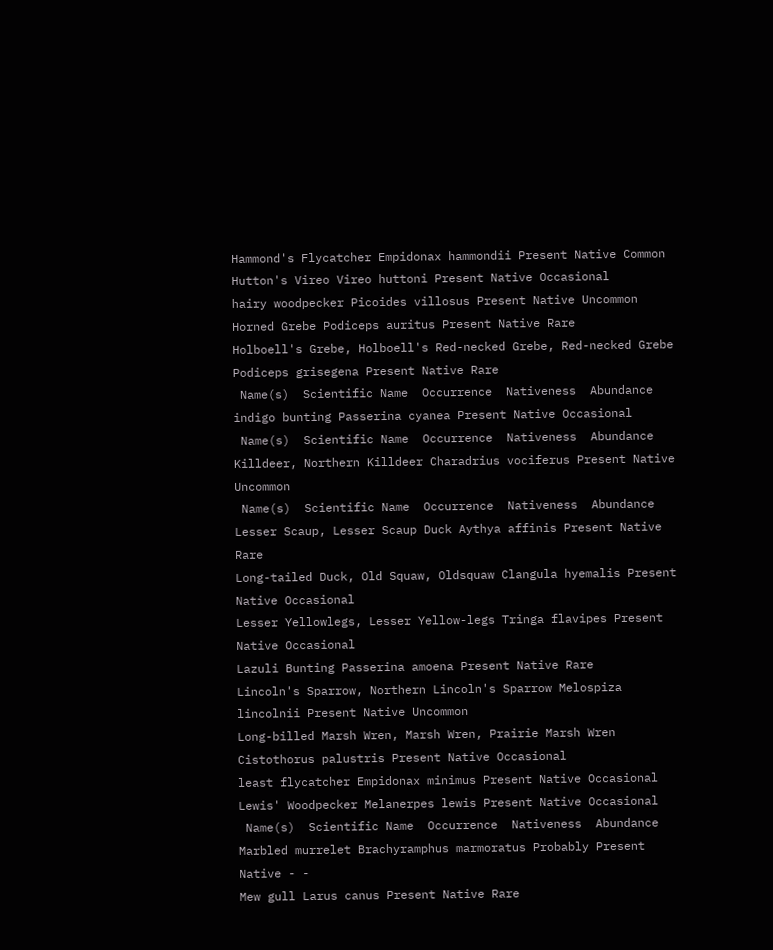Hammond's Flycatcher Empidonax hammondii Present Native Common
Hutton's Vireo Vireo huttoni Present Native Occasional
hairy woodpecker Picoides villosus Present Native Uncommon
Horned Grebe Podiceps auritus Present Native Rare
Holboell's Grebe, Holboell's Red-necked Grebe, Red-necked Grebe Podiceps grisegena Present Native Rare
 Name(s)  Scientific Name  Occurrence  Nativeness  Abundance
indigo bunting Passerina cyanea Present Native Occasional
 Name(s)  Scientific Name  Occurrence  Nativeness  Abundance
Killdeer, Northern Killdeer Charadrius vociferus Present Native Uncommon
 Name(s)  Scientific Name  Occurrence  Nativeness  Abundance
Lesser Scaup, Lesser Scaup Duck Aythya affinis Present Native Rare
Long-tailed Duck, Old Squaw, Oldsquaw Clangula hyemalis Present Native Occasional
Lesser Yellowlegs, Lesser Yellow-legs Tringa flavipes Present Native Occasional
Lazuli Bunting Passerina amoena Present Native Rare
Lincoln's Sparrow, Northern Lincoln's Sparrow Melospiza lincolnii Present Native Uncommon
Long-billed Marsh Wren, Marsh Wren, Prairie Marsh Wren Cistothorus palustris Present Native Occasional
least flycatcher Empidonax minimus Present Native Occasional
Lewis' Woodpecker Melanerpes lewis Present Native Occasional
 Name(s)  Scientific Name  Occurrence  Nativeness  Abundance
Marbled murrelet Brachyramphus marmoratus Probably Present Native - -
Mew gull Larus canus Present Native Rare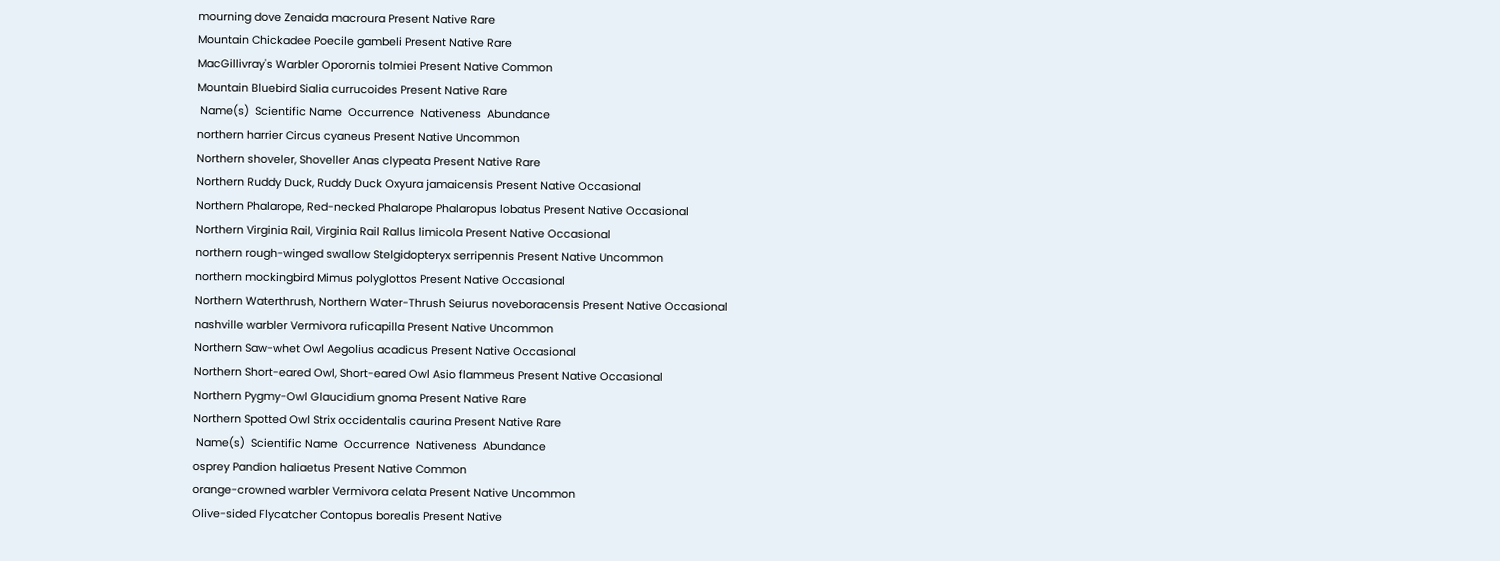mourning dove Zenaida macroura Present Native Rare
Mountain Chickadee Poecile gambeli Present Native Rare
MacGillivray's Warbler Oporornis tolmiei Present Native Common
Mountain Bluebird Sialia currucoides Present Native Rare
 Name(s)  Scientific Name  Occurrence  Nativeness  Abundance
northern harrier Circus cyaneus Present Native Uncommon
Northern shoveler, Shoveller Anas clypeata Present Native Rare
Northern Ruddy Duck, Ruddy Duck Oxyura jamaicensis Present Native Occasional
Northern Phalarope, Red-necked Phalarope Phalaropus lobatus Present Native Occasional
Northern Virginia Rail, Virginia Rail Rallus limicola Present Native Occasional
northern rough-winged swallow Stelgidopteryx serripennis Present Native Uncommon
northern mockingbird Mimus polyglottos Present Native Occasional
Northern Waterthrush, Northern Water-Thrush Seiurus noveboracensis Present Native Occasional
nashville warbler Vermivora ruficapilla Present Native Uncommon
Northern Saw-whet Owl Aegolius acadicus Present Native Occasional
Northern Short-eared Owl, Short-eared Owl Asio flammeus Present Native Occasional
Northern Pygmy-Owl Glaucidium gnoma Present Native Rare
Northern Spotted Owl Strix occidentalis caurina Present Native Rare
 Name(s)  Scientific Name  Occurrence  Nativeness  Abundance
osprey Pandion haliaetus Present Native Common
orange-crowned warbler Vermivora celata Present Native Uncommon
Olive-sided Flycatcher Contopus borealis Present Native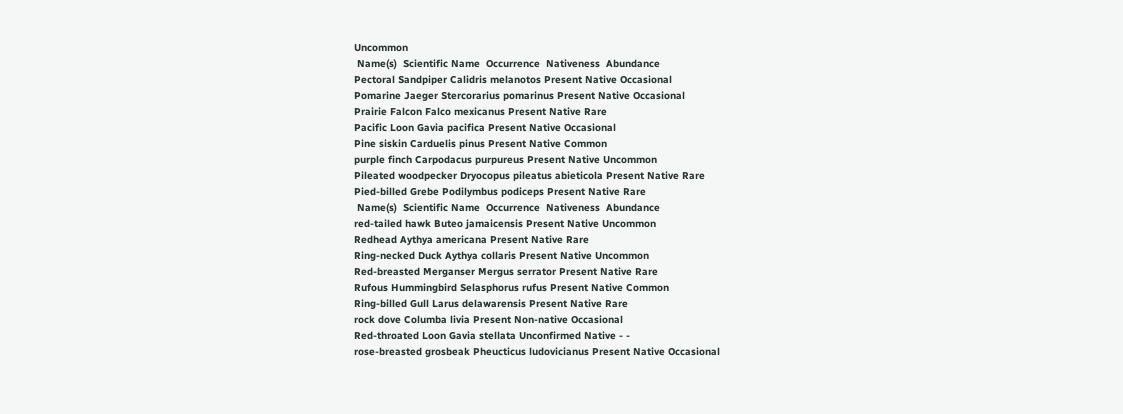Uncommon
 Name(s)  Scientific Name  Occurrence  Nativeness  Abundance
Pectoral Sandpiper Calidris melanotos Present Native Occasional
Pomarine Jaeger Stercorarius pomarinus Present Native Occasional
Prairie Falcon Falco mexicanus Present Native Rare
Pacific Loon Gavia pacifica Present Native Occasional
Pine siskin Carduelis pinus Present Native Common
purple finch Carpodacus purpureus Present Native Uncommon
Pileated woodpecker Dryocopus pileatus abieticola Present Native Rare
Pied-billed Grebe Podilymbus podiceps Present Native Rare
 Name(s)  Scientific Name  Occurrence  Nativeness  Abundance
red-tailed hawk Buteo jamaicensis Present Native Uncommon
Redhead Aythya americana Present Native Rare
Ring-necked Duck Aythya collaris Present Native Uncommon
Red-breasted Merganser Mergus serrator Present Native Rare
Rufous Hummingbird Selasphorus rufus Present Native Common
Ring-billed Gull Larus delawarensis Present Native Rare
rock dove Columba livia Present Non-native Occasional
Red-throated Loon Gavia stellata Unconfirmed Native - -
rose-breasted grosbeak Pheucticus ludovicianus Present Native Occasional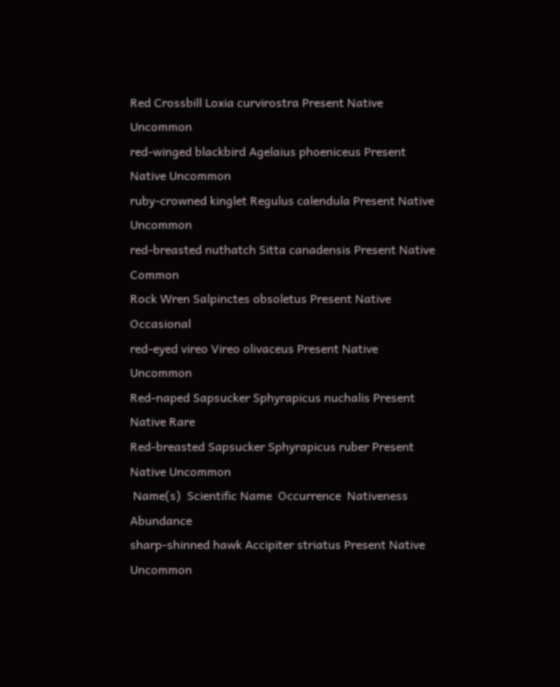Red Crossbill Loxia curvirostra Present Native Uncommon
red-winged blackbird Agelaius phoeniceus Present Native Uncommon
ruby-crowned kinglet Regulus calendula Present Native Uncommon
red-breasted nuthatch Sitta canadensis Present Native Common
Rock Wren Salpinctes obsoletus Present Native Occasional
red-eyed vireo Vireo olivaceus Present Native Uncommon
Red-naped Sapsucker Sphyrapicus nuchalis Present Native Rare
Red-breasted Sapsucker Sphyrapicus ruber Present Native Uncommon
 Name(s)  Scientific Name  Occurrence  Nativeness  Abundance
sharp-shinned hawk Accipiter striatus Present Native Uncommon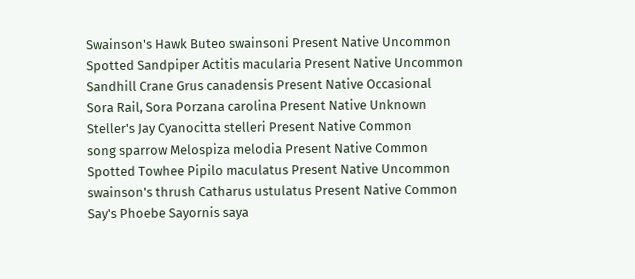Swainson's Hawk Buteo swainsoni Present Native Uncommon
Spotted Sandpiper Actitis macularia Present Native Uncommon
Sandhill Crane Grus canadensis Present Native Occasional
Sora Rail, Sora Porzana carolina Present Native Unknown
Steller's Jay Cyanocitta stelleri Present Native Common
song sparrow Melospiza melodia Present Native Common
Spotted Towhee Pipilo maculatus Present Native Uncommon
swainson's thrush Catharus ustulatus Present Native Common
Say's Phoebe Sayornis saya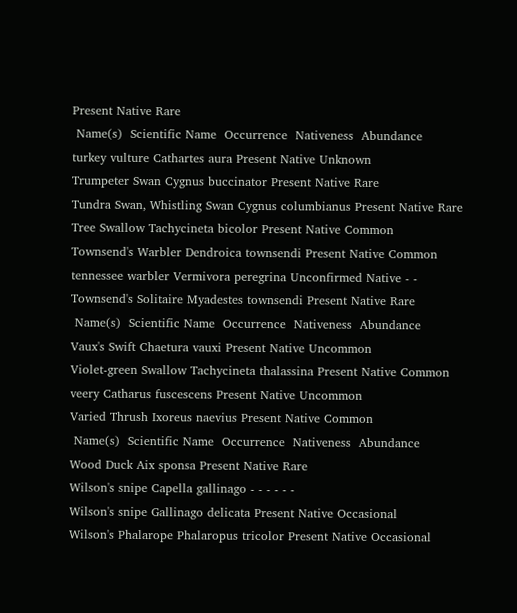Present Native Rare
 Name(s)  Scientific Name  Occurrence  Nativeness  Abundance
turkey vulture Cathartes aura Present Native Unknown
Trumpeter Swan Cygnus buccinator Present Native Rare
Tundra Swan, Whistling Swan Cygnus columbianus Present Native Rare
Tree Swallow Tachycineta bicolor Present Native Common
Townsend's Warbler Dendroica townsendi Present Native Common
tennessee warbler Vermivora peregrina Unconfirmed Native - -
Townsend's Solitaire Myadestes townsendi Present Native Rare
 Name(s)  Scientific Name  Occurrence  Nativeness  Abundance
Vaux's Swift Chaetura vauxi Present Native Uncommon
Violet-green Swallow Tachycineta thalassina Present Native Common
veery Catharus fuscescens Present Native Uncommon
Varied Thrush Ixoreus naevius Present Native Common
 Name(s)  Scientific Name  Occurrence  Nativeness  Abundance
Wood Duck Aix sponsa Present Native Rare
Wilson's snipe Capella gallinago - - - - - -
Wilson's snipe Gallinago delicata Present Native Occasional
Wilson's Phalarope Phalaropus tricolor Present Native Occasional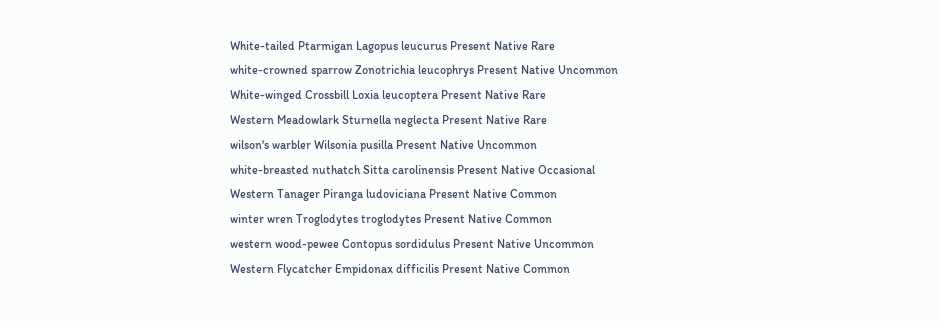White-tailed Ptarmigan Lagopus leucurus Present Native Rare
white-crowned sparrow Zonotrichia leucophrys Present Native Uncommon
White-winged Crossbill Loxia leucoptera Present Native Rare
Western Meadowlark Sturnella neglecta Present Native Rare
wilson's warbler Wilsonia pusilla Present Native Uncommon
white-breasted nuthatch Sitta carolinensis Present Native Occasional
Western Tanager Piranga ludoviciana Present Native Common
winter wren Troglodytes troglodytes Present Native Common
western wood-pewee Contopus sordidulus Present Native Uncommon
Western Flycatcher Empidonax difficilis Present Native Common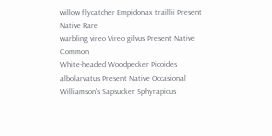willow flycatcher Empidonax traillii Present Native Rare
warbling vireo Vireo gilvus Present Native Common
White-headed Woodpecker Picoides albolarvatus Present Native Occasional
Williamson's Sapsucker Sphyrapicus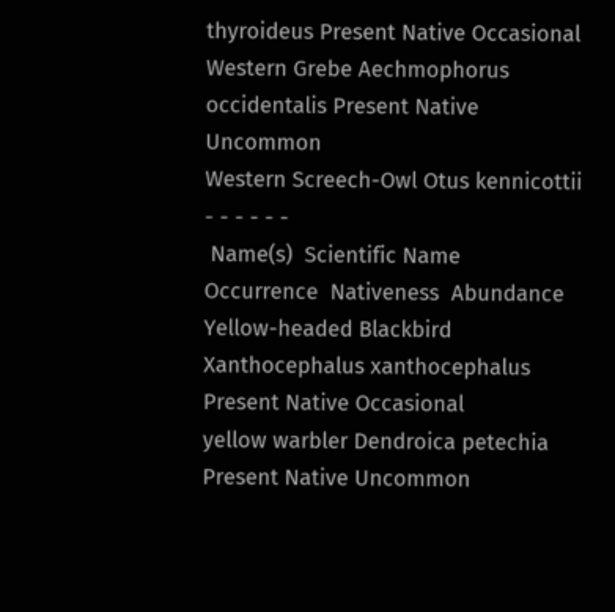thyroideus Present Native Occasional
Western Grebe Aechmophorus occidentalis Present Native Uncommon
Western Screech-Owl Otus kennicottii - - - - - -
 Name(s)  Scientific Name  Occurrence  Nativeness  Abundance
Yellow-headed Blackbird Xanthocephalus xanthocephalus Present Native Occasional
yellow warbler Dendroica petechia Present Native Uncommon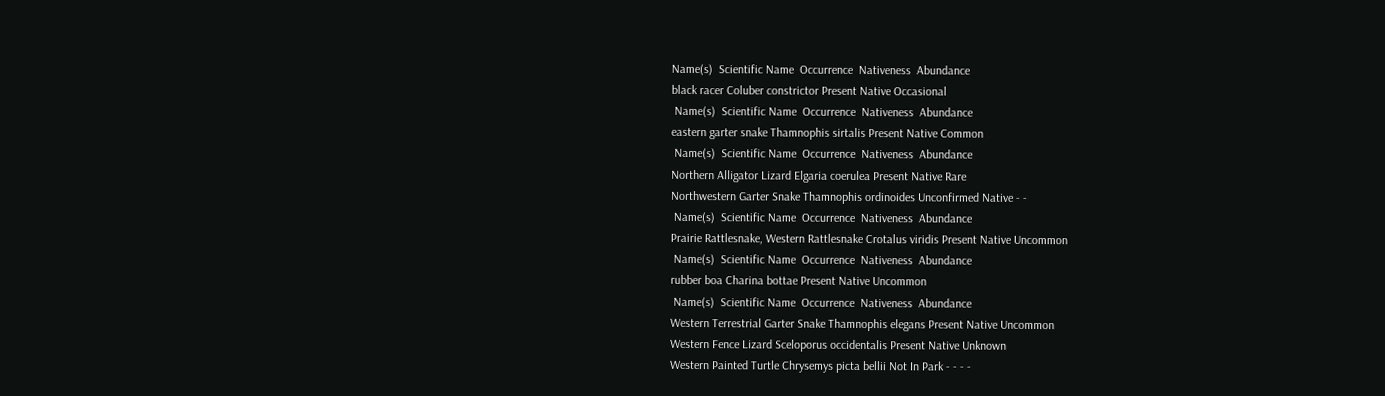Name(s)  Scientific Name  Occurrence  Nativeness  Abundance
black racer Coluber constrictor Present Native Occasional
 Name(s)  Scientific Name  Occurrence  Nativeness  Abundance
eastern garter snake Thamnophis sirtalis Present Native Common
 Name(s)  Scientific Name  Occurrence  Nativeness  Abundance
Northern Alligator Lizard Elgaria coerulea Present Native Rare
Northwestern Garter Snake Thamnophis ordinoides Unconfirmed Native - -
 Name(s)  Scientific Name  Occurrence  Nativeness  Abundance
Prairie Rattlesnake, Western Rattlesnake Crotalus viridis Present Native Uncommon
 Name(s)  Scientific Name  Occurrence  Nativeness  Abundance
rubber boa Charina bottae Present Native Uncommon
 Name(s)  Scientific Name  Occurrence  Nativeness  Abundance
Western Terrestrial Garter Snake Thamnophis elegans Present Native Uncommon
Western Fence Lizard Sceloporus occidentalis Present Native Unknown
Western Painted Turtle Chrysemys picta bellii Not In Park - - - -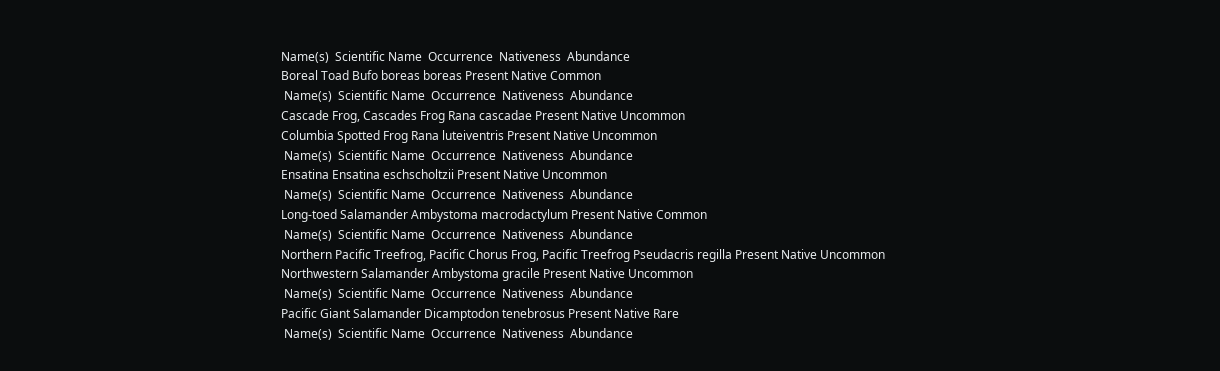Name(s)  Scientific Name  Occurrence  Nativeness  Abundance
Boreal Toad Bufo boreas boreas Present Native Common
 Name(s)  Scientific Name  Occurrence  Nativeness  Abundance
Cascade Frog, Cascades Frog Rana cascadae Present Native Uncommon
Columbia Spotted Frog Rana luteiventris Present Native Uncommon
 Name(s)  Scientific Name  Occurrence  Nativeness  Abundance
Ensatina Ensatina eschscholtzii Present Native Uncommon
 Name(s)  Scientific Name  Occurrence  Nativeness  Abundance
Long-toed Salamander Ambystoma macrodactylum Present Native Common
 Name(s)  Scientific Name  Occurrence  Nativeness  Abundance
Northern Pacific Treefrog, Pacific Chorus Frog, Pacific Treefrog Pseudacris regilla Present Native Uncommon
Northwestern Salamander Ambystoma gracile Present Native Uncommon
 Name(s)  Scientific Name  Occurrence  Nativeness  Abundance
Pacific Giant Salamander Dicamptodon tenebrosus Present Native Rare
 Name(s)  Scientific Name  Occurrence  Nativeness  Abundance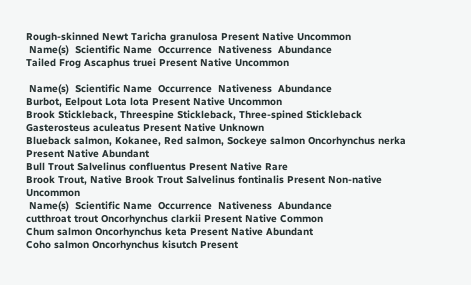Rough-skinned Newt Taricha granulosa Present Native Uncommon
 Name(s)  Scientific Name  Occurrence  Nativeness  Abundance
Tailed Frog Ascaphus truei Present Native Uncommon

 Name(s)  Scientific Name  Occurrence  Nativeness  Abundance
Burbot, Eelpout Lota lota Present Native Uncommon
Brook Stickleback, Threespine Stickleback, Three-spined Stickleback Gasterosteus aculeatus Present Native Unknown
Blueback salmon, Kokanee, Red salmon, Sockeye salmon Oncorhynchus nerka Present Native Abundant
Bull Trout Salvelinus confluentus Present Native Rare
Brook Trout, Native Brook Trout Salvelinus fontinalis Present Non-native Uncommon
 Name(s)  Scientific Name  Occurrence  Nativeness  Abundance
cutthroat trout Oncorhynchus clarkii Present Native Common
Chum salmon Oncorhynchus keta Present Native Abundant
Coho salmon Oncorhynchus kisutch Present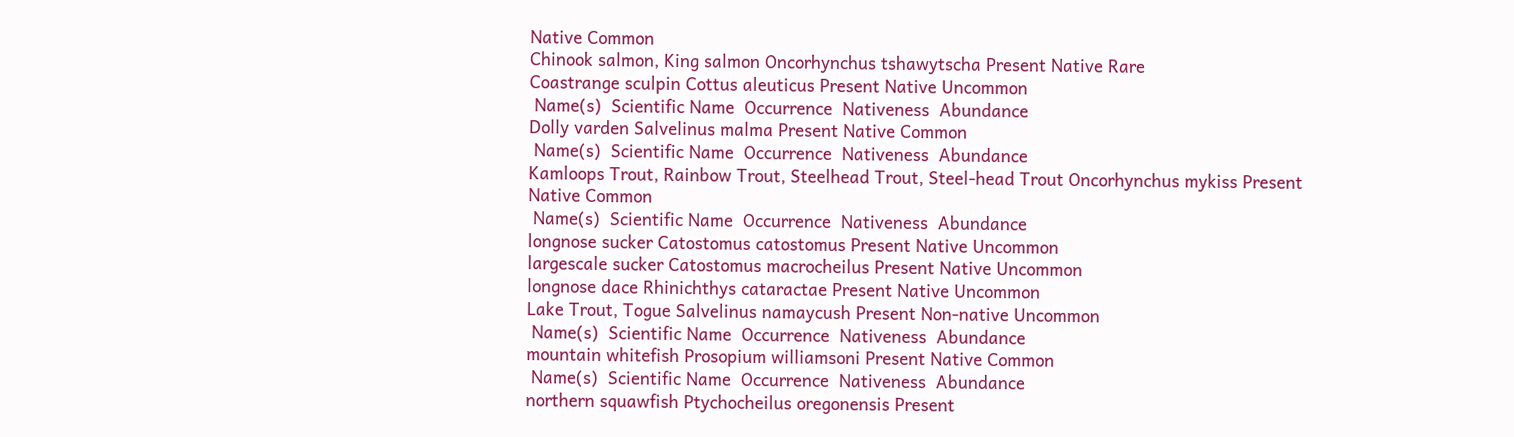Native Common
Chinook salmon, King salmon Oncorhynchus tshawytscha Present Native Rare
Coastrange sculpin Cottus aleuticus Present Native Uncommon
 Name(s)  Scientific Name  Occurrence  Nativeness  Abundance
Dolly varden Salvelinus malma Present Native Common
 Name(s)  Scientific Name  Occurrence  Nativeness  Abundance
Kamloops Trout, Rainbow Trout, Steelhead Trout, Steel-head Trout Oncorhynchus mykiss Present Native Common
 Name(s)  Scientific Name  Occurrence  Nativeness  Abundance
longnose sucker Catostomus catostomus Present Native Uncommon
largescale sucker Catostomus macrocheilus Present Native Uncommon
longnose dace Rhinichthys cataractae Present Native Uncommon
Lake Trout, Togue Salvelinus namaycush Present Non-native Uncommon
 Name(s)  Scientific Name  Occurrence  Nativeness  Abundance
mountain whitefish Prosopium williamsoni Present Native Common
 Name(s)  Scientific Name  Occurrence  Nativeness  Abundance
northern squawfish Ptychocheilus oregonensis Present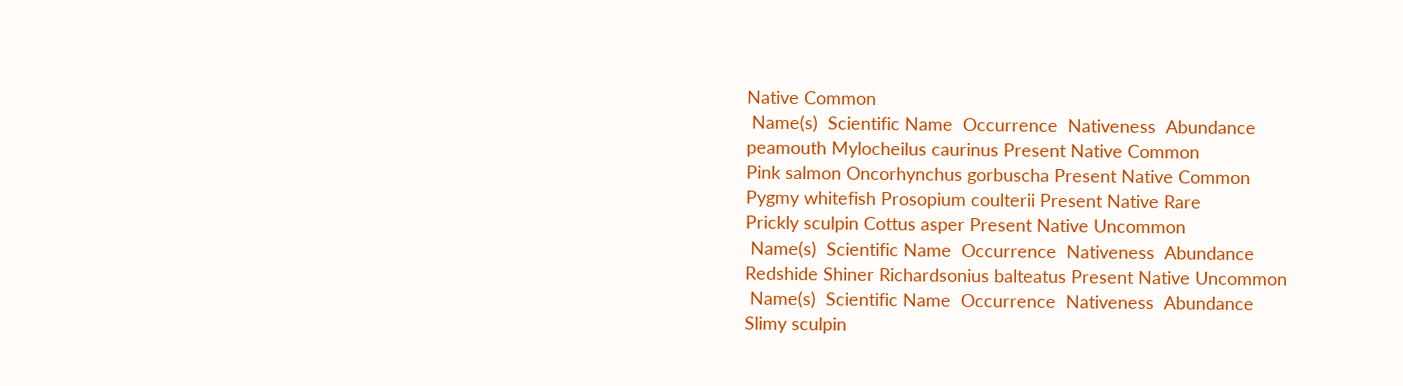Native Common
 Name(s)  Scientific Name  Occurrence  Nativeness  Abundance
peamouth Mylocheilus caurinus Present Native Common
Pink salmon Oncorhynchus gorbuscha Present Native Common
Pygmy whitefish Prosopium coulterii Present Native Rare
Prickly sculpin Cottus asper Present Native Uncommon
 Name(s)  Scientific Name  Occurrence  Nativeness  Abundance
Redshide Shiner Richardsonius balteatus Present Native Uncommon
 Name(s)  Scientific Name  Occurrence  Nativeness  Abundance
Slimy sculpin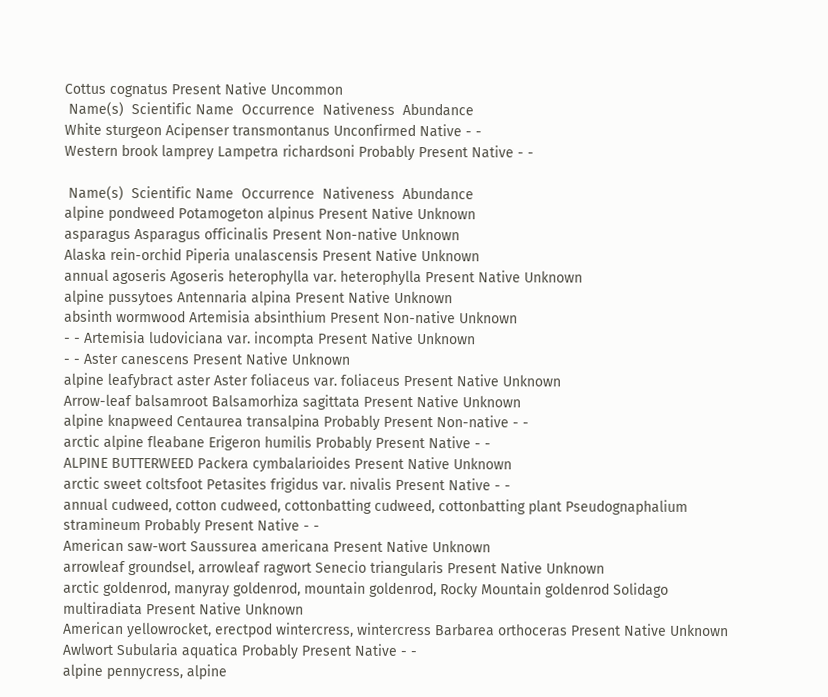Cottus cognatus Present Native Uncommon
 Name(s)  Scientific Name  Occurrence  Nativeness  Abundance
White sturgeon Acipenser transmontanus Unconfirmed Native - -
Western brook lamprey Lampetra richardsoni Probably Present Native - -

 Name(s)  Scientific Name  Occurrence  Nativeness  Abundance
alpine pondweed Potamogeton alpinus Present Native Unknown
asparagus Asparagus officinalis Present Non-native Unknown
Alaska rein-orchid Piperia unalascensis Present Native Unknown
annual agoseris Agoseris heterophylla var. heterophylla Present Native Unknown
alpine pussytoes Antennaria alpina Present Native Unknown
absinth wormwood Artemisia absinthium Present Non-native Unknown
- - Artemisia ludoviciana var. incompta Present Native Unknown
- - Aster canescens Present Native Unknown
alpine leafybract aster Aster foliaceus var. foliaceus Present Native Unknown
Arrow-leaf balsamroot Balsamorhiza sagittata Present Native Unknown
alpine knapweed Centaurea transalpina Probably Present Non-native - -
arctic alpine fleabane Erigeron humilis Probably Present Native - -
ALPINE BUTTERWEED Packera cymbalarioides Present Native Unknown
arctic sweet coltsfoot Petasites frigidus var. nivalis Present Native - -
annual cudweed, cotton cudweed, cottonbatting cudweed, cottonbatting plant Pseudognaphalium stramineum Probably Present Native - -
American saw-wort Saussurea americana Present Native Unknown
arrowleaf groundsel, arrowleaf ragwort Senecio triangularis Present Native Unknown
arctic goldenrod, manyray goldenrod, mountain goldenrod, Rocky Mountain goldenrod Solidago multiradiata Present Native Unknown
American yellowrocket, erectpod wintercress, wintercress Barbarea orthoceras Present Native Unknown
Awlwort Subularia aquatica Probably Present Native - -
alpine pennycress, alpine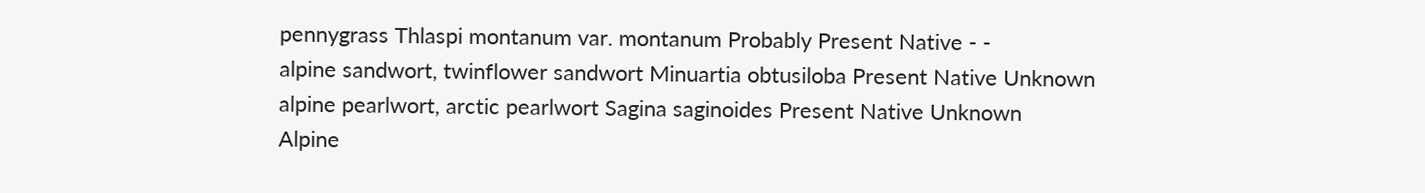pennygrass Thlaspi montanum var. montanum Probably Present Native - -
alpine sandwort, twinflower sandwort Minuartia obtusiloba Present Native Unknown
alpine pearlwort, arctic pearlwort Sagina saginoides Present Native Unknown
Alpine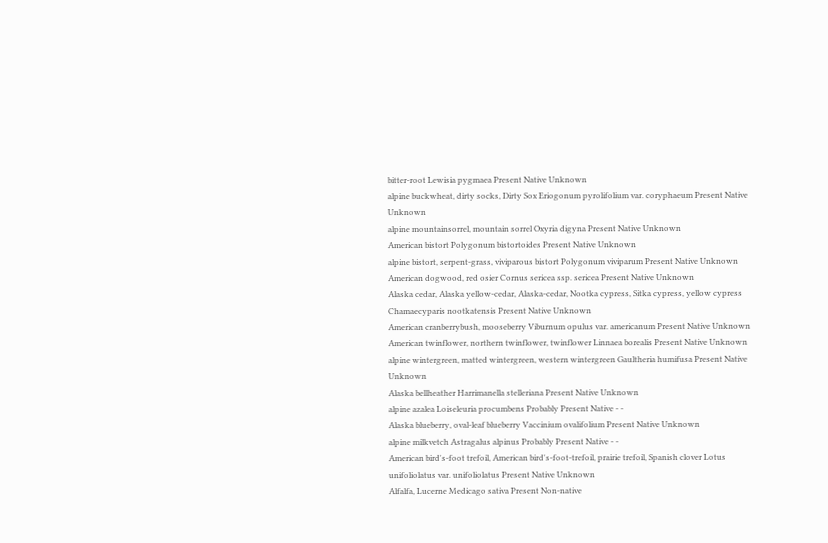bitter-root Lewisia pygmaea Present Native Unknown
alpine buckwheat, dirty socks, Dirty Sox Eriogonum pyrolifolium var. coryphaeum Present Native Unknown
alpine mountainsorrel, mountain sorrel Oxyria digyna Present Native Unknown
American bistort Polygonum bistortoides Present Native Unknown
alpine bistort, serpent-grass, viviparous bistort Polygonum viviparum Present Native Unknown
American dogwood, red osier Cornus sericea ssp. sericea Present Native Unknown
Alaska cedar, Alaska yellow-cedar, Alaska-cedar, Nootka cypress, Sitka cypress, yellow cypress Chamaecyparis nootkatensis Present Native Unknown
American cranberrybush, mooseberry Viburnum opulus var. americanum Present Native Unknown
American twinflower, northern twinflower, twinflower Linnaea borealis Present Native Unknown
alpine wintergreen, matted wintergreen, western wintergreen Gaultheria humifusa Present Native Unknown
Alaska bellheather Harrimanella stelleriana Present Native Unknown
alpine azalea Loiseleuria procumbens Probably Present Native - -
Alaska blueberry, oval-leaf blueberry Vaccinium ovalifolium Present Native Unknown
alpine milkvetch Astragalus alpinus Probably Present Native - -
American bird's-foot trefoil, American bird's-foot-trefoil, prairie trefoil, Spanish clover Lotus unifoliolatus var. unifoliolatus Present Native Unknown
Alfalfa, Lucerne Medicago sativa Present Non-native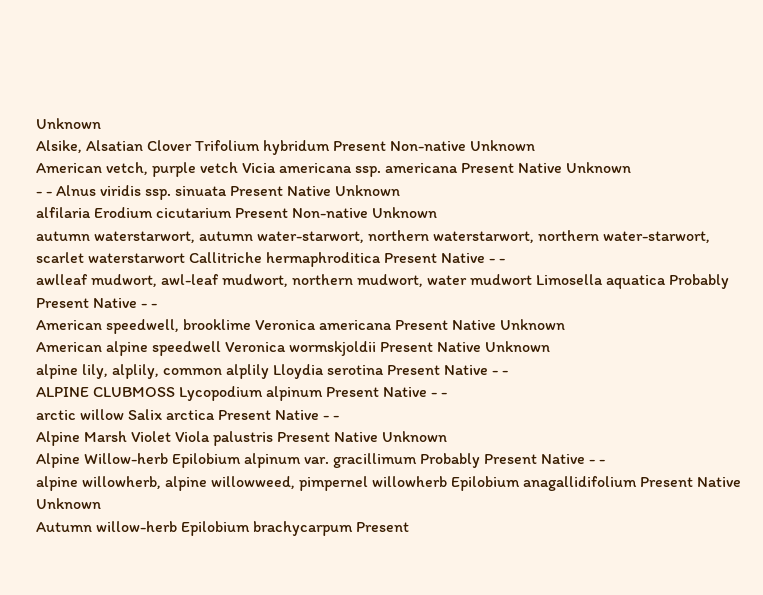Unknown
Alsike, Alsatian Clover Trifolium hybridum Present Non-native Unknown
American vetch, purple vetch Vicia americana ssp. americana Present Native Unknown
- - Alnus viridis ssp. sinuata Present Native Unknown
alfilaria Erodium cicutarium Present Non-native Unknown
autumn waterstarwort, autumn water-starwort, northern waterstarwort, northern water-starwort, scarlet waterstarwort Callitriche hermaphroditica Present Native - -
awlleaf mudwort, awl-leaf mudwort, northern mudwort, water mudwort Limosella aquatica Probably Present Native - -
American speedwell, brooklime Veronica americana Present Native Unknown
American alpine speedwell Veronica wormskjoldii Present Native Unknown
alpine lily, alplily, common alplily Lloydia serotina Present Native - -
ALPINE CLUBMOSS Lycopodium alpinum Present Native - -
arctic willow Salix arctica Present Native - -
Alpine Marsh Violet Viola palustris Present Native Unknown
Alpine Willow-herb Epilobium alpinum var. gracillimum Probably Present Native - -
alpine willowherb, alpine willowweed, pimpernel willowherb Epilobium anagallidifolium Present Native Unknown
Autumn willow-herb Epilobium brachycarpum Present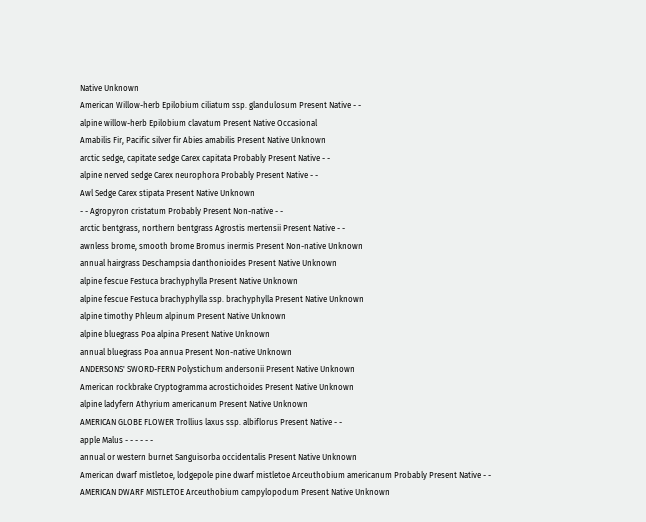Native Unknown
American Willow-herb Epilobium ciliatum ssp. glandulosum Present Native - -
alpine willow-herb Epilobium clavatum Present Native Occasional
Amabilis Fir, Pacific silver fir Abies amabilis Present Native Unknown
arctic sedge, capitate sedge Carex capitata Probably Present Native - -
alpine nerved sedge Carex neurophora Probably Present Native - -
Awl Sedge Carex stipata Present Native Unknown
- - Agropyron cristatum Probably Present Non-native - -
arctic bentgrass, northern bentgrass Agrostis mertensii Present Native - -
awnless brome, smooth brome Bromus inermis Present Non-native Unknown
annual hairgrass Deschampsia danthonioides Present Native Unknown
alpine fescue Festuca brachyphylla Present Native Unknown
alpine fescue Festuca brachyphylla ssp. brachyphylla Present Native Unknown
alpine timothy Phleum alpinum Present Native Unknown
alpine bluegrass Poa alpina Present Native Unknown
annual bluegrass Poa annua Present Non-native Unknown
ANDERSONS' SWORD-FERN Polystichum andersonii Present Native Unknown
American rockbrake Cryptogramma acrostichoides Present Native Unknown
alpine ladyfern Athyrium americanum Present Native Unknown
AMERICAN GLOBE FLOWER Trollius laxus ssp. albiflorus Present Native - -
apple Malus - - - - - -
annual or western burnet Sanguisorba occidentalis Present Native Unknown
American dwarf mistletoe, lodgepole pine dwarf mistletoe Arceuthobium americanum Probably Present Native - -
AMERICAN DWARF MISTLETOE Arceuthobium campylopodum Present Native Unknown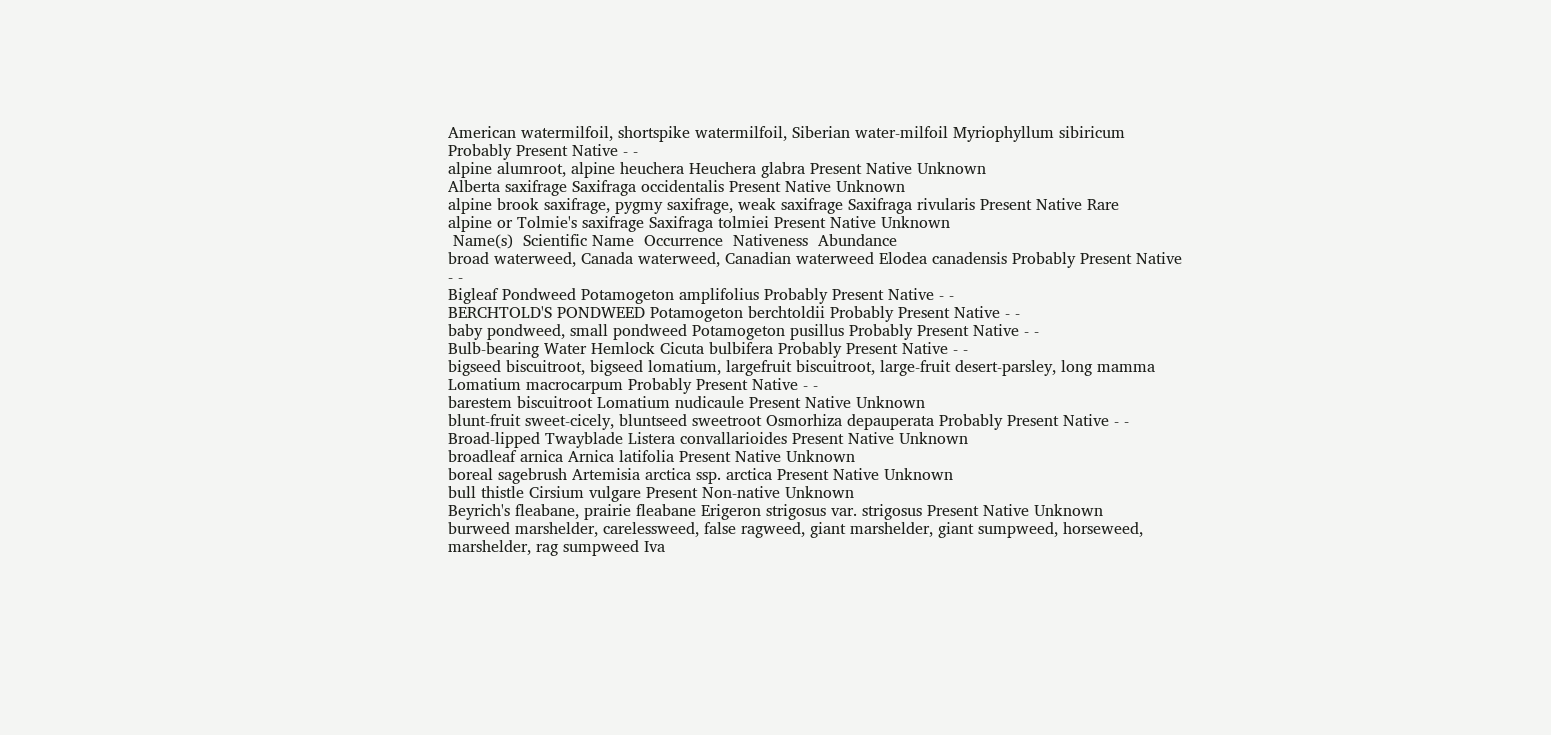American watermilfoil, shortspike watermilfoil, Siberian water-milfoil Myriophyllum sibiricum Probably Present Native - -
alpine alumroot, alpine heuchera Heuchera glabra Present Native Unknown
Alberta saxifrage Saxifraga occidentalis Present Native Unknown
alpine brook saxifrage, pygmy saxifrage, weak saxifrage Saxifraga rivularis Present Native Rare
alpine or Tolmie's saxifrage Saxifraga tolmiei Present Native Unknown
 Name(s)  Scientific Name  Occurrence  Nativeness  Abundance
broad waterweed, Canada waterweed, Canadian waterweed Elodea canadensis Probably Present Native - -
Bigleaf Pondweed Potamogeton amplifolius Probably Present Native - -
BERCHTOLD'S PONDWEED Potamogeton berchtoldii Probably Present Native - -
baby pondweed, small pondweed Potamogeton pusillus Probably Present Native - -
Bulb-bearing Water Hemlock Cicuta bulbifera Probably Present Native - -
bigseed biscuitroot, bigseed lomatium, largefruit biscuitroot, large-fruit desert-parsley, long mamma Lomatium macrocarpum Probably Present Native - -
barestem biscuitroot Lomatium nudicaule Present Native Unknown
blunt-fruit sweet-cicely, bluntseed sweetroot Osmorhiza depauperata Probably Present Native - -
Broad-lipped Twayblade Listera convallarioides Present Native Unknown
broadleaf arnica Arnica latifolia Present Native Unknown
boreal sagebrush Artemisia arctica ssp. arctica Present Native Unknown
bull thistle Cirsium vulgare Present Non-native Unknown
Beyrich's fleabane, prairie fleabane Erigeron strigosus var. strigosus Present Native Unknown
burweed marshelder, carelessweed, false ragweed, giant marshelder, giant sumpweed, horseweed, marshelder, rag sumpweed Iva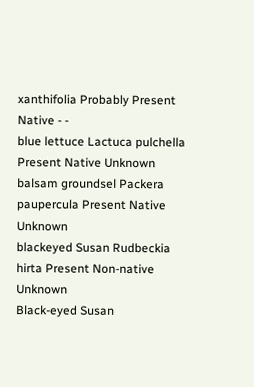xanthifolia Probably Present Native - -
blue lettuce Lactuca pulchella Present Native Unknown
balsam groundsel Packera paupercula Present Native Unknown
blackeyed Susan Rudbeckia hirta Present Non-native Unknown
Black-eyed Susan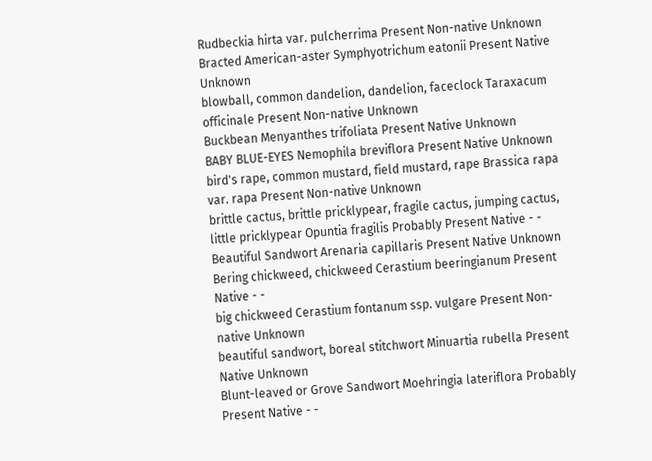Rudbeckia hirta var. pulcherrima Present Non-native Unknown
Bracted American-aster Symphyotrichum eatonii Present Native Unknown
blowball, common dandelion, dandelion, faceclock Taraxacum officinale Present Non-native Unknown
Buckbean Menyanthes trifoliata Present Native Unknown
BABY BLUE-EYES Nemophila breviflora Present Native Unknown
bird's rape, common mustard, field mustard, rape Brassica rapa var. rapa Present Non-native Unknown
brittle cactus, brittle pricklypear, fragile cactus, jumping cactus, little pricklypear Opuntia fragilis Probably Present Native - -
Beautiful Sandwort Arenaria capillaris Present Native Unknown
Bering chickweed, chickweed Cerastium beeringianum Present Native - -
big chickweed Cerastium fontanum ssp. vulgare Present Non-native Unknown
beautiful sandwort, boreal stitchwort Minuartia rubella Present Native Unknown
Blunt-leaved or Grove Sandwort Moehringia lateriflora Probably Present Native - -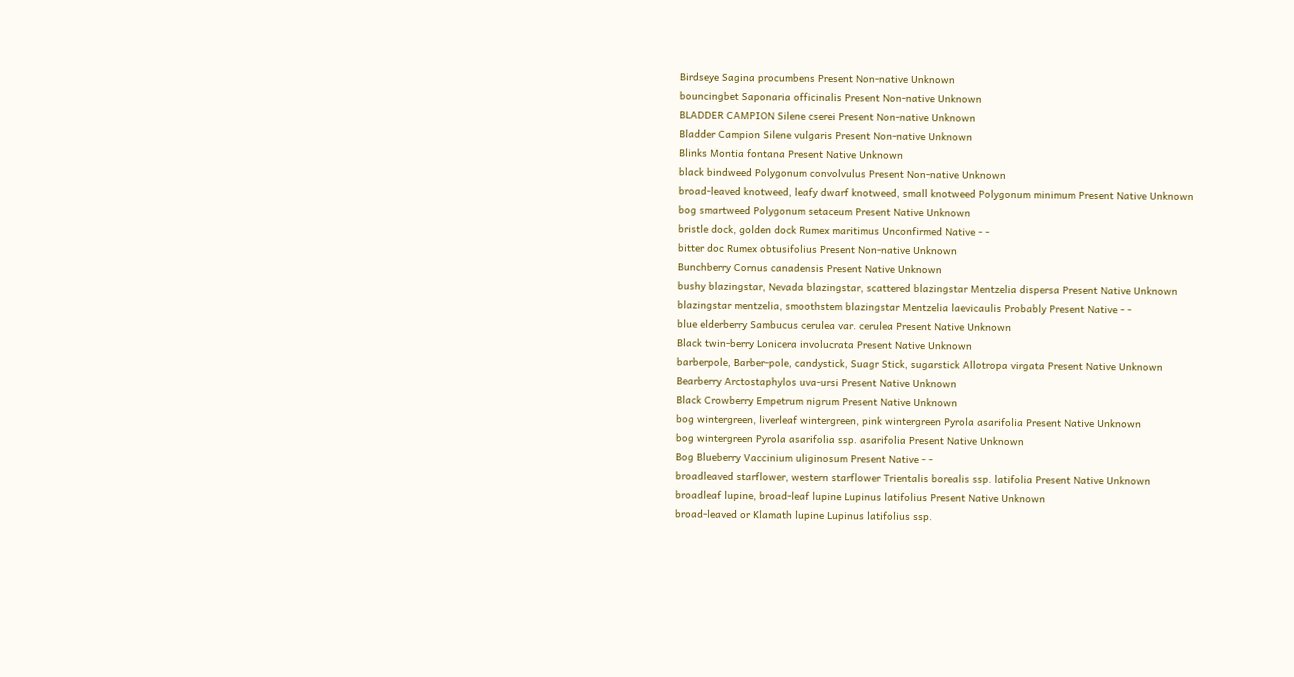Birdseye Sagina procumbens Present Non-native Unknown
bouncingbet Saponaria officinalis Present Non-native Unknown
BLADDER CAMPION Silene cserei Present Non-native Unknown
Bladder Campion Silene vulgaris Present Non-native Unknown
Blinks Montia fontana Present Native Unknown
black bindweed Polygonum convolvulus Present Non-native Unknown
broad-leaved knotweed, leafy dwarf knotweed, small knotweed Polygonum minimum Present Native Unknown
bog smartweed Polygonum setaceum Present Native Unknown
bristle dock, golden dock Rumex maritimus Unconfirmed Native - -
bitter doc Rumex obtusifolius Present Non-native Unknown
Bunchberry Cornus canadensis Present Native Unknown
bushy blazingstar, Nevada blazingstar, scattered blazingstar Mentzelia dispersa Present Native Unknown
blazingstar mentzelia, smoothstem blazingstar Mentzelia laevicaulis Probably Present Native - -
blue elderberry Sambucus cerulea var. cerulea Present Native Unknown
Black twin-berry Lonicera involucrata Present Native Unknown
barberpole, Barber-pole, candystick, Suagr Stick, sugarstick Allotropa virgata Present Native Unknown
Bearberry Arctostaphylos uva-ursi Present Native Unknown
Black Crowberry Empetrum nigrum Present Native Unknown
bog wintergreen, liverleaf wintergreen, pink wintergreen Pyrola asarifolia Present Native Unknown
bog wintergreen Pyrola asarifolia ssp. asarifolia Present Native Unknown
Bog Blueberry Vaccinium uliginosum Present Native - -
broadleaved starflower, western starflower Trientalis borealis ssp. latifolia Present Native Unknown
broadleaf lupine, broad-leaf lupine Lupinus latifolius Present Native Unknown
broad-leaved or Klamath lupine Lupinus latifolius ssp.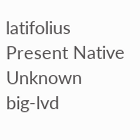latifolius Present Native Unknown
big-lvd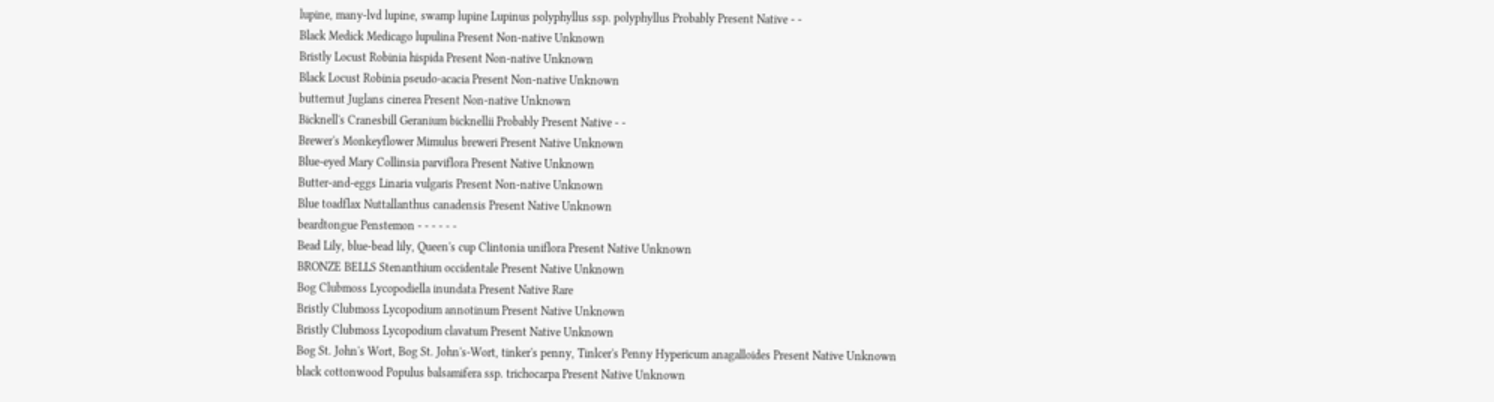lupine, many-lvd lupine, swamp lupine Lupinus polyphyllus ssp. polyphyllus Probably Present Native - -
Black Medick Medicago lupulina Present Non-native Unknown
Bristly Locust Robinia hispida Present Non-native Unknown
Black Locust Robinia pseudo-acacia Present Non-native Unknown
butternut Juglans cinerea Present Non-native Unknown
Bicknell's Cranesbill Geranium bicknellii Probably Present Native - -
Brewer's Monkeyflower Mimulus breweri Present Native Unknown
Blue-eyed Mary Collinsia parviflora Present Native Unknown
Butter-and-eggs Linaria vulgaris Present Non-native Unknown
Blue toadflax Nuttallanthus canadensis Present Native Unknown
beardtongue Penstemon - - - - - -
Bead Lily, blue-bead lily, Queen's cup Clintonia uniflora Present Native Unknown
BRONZE BELLS Stenanthium occidentale Present Native Unknown
Bog Clubmoss Lycopodiella inundata Present Native Rare
Bristly Clubmoss Lycopodium annotinum Present Native Unknown
Bristly Clubmoss Lycopodium clavatum Present Native Unknown
Bog St. John's Wort, Bog St. John's-Wort, tinker's penny, Tinlcer's Penny Hypericum anagalloides Present Native Unknown
black cottonwood Populus balsamifera ssp. trichocarpa Present Native Unknown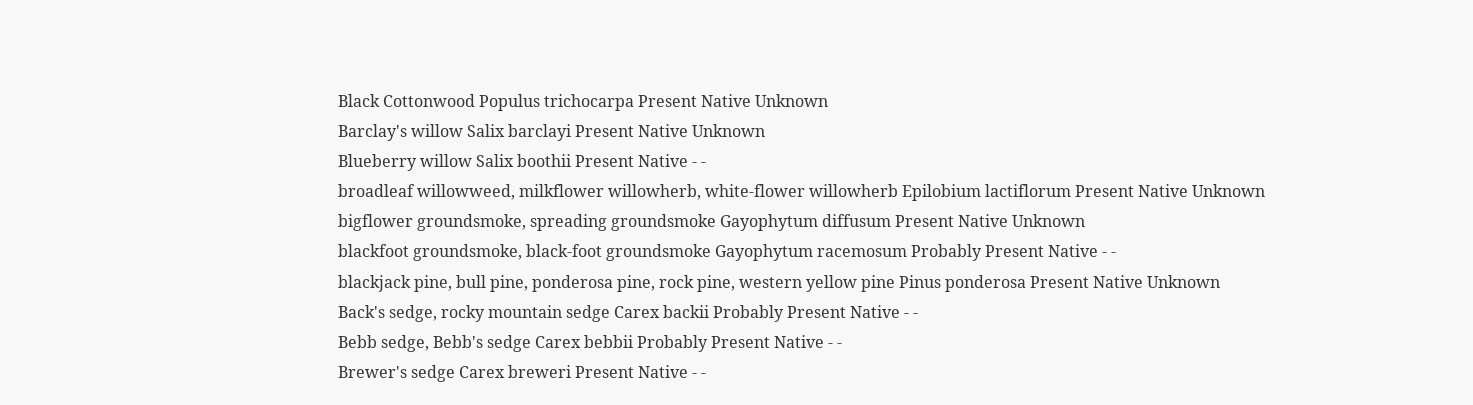Black Cottonwood Populus trichocarpa Present Native Unknown
Barclay's willow Salix barclayi Present Native Unknown
Blueberry willow Salix boothii Present Native - -
broadleaf willowweed, milkflower willowherb, white-flower willowherb Epilobium lactiflorum Present Native Unknown
bigflower groundsmoke, spreading groundsmoke Gayophytum diffusum Present Native Unknown
blackfoot groundsmoke, black-foot groundsmoke Gayophytum racemosum Probably Present Native - -
blackjack pine, bull pine, ponderosa pine, rock pine, western yellow pine Pinus ponderosa Present Native Unknown
Back's sedge, rocky mountain sedge Carex backii Probably Present Native - -
Bebb sedge, Bebb's sedge Carex bebbii Probably Present Native - -
Brewer's sedge Carex breweri Present Native - -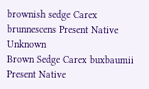brownish sedge Carex brunnescens Present Native Unknown
Brown Sedge Carex buxbaumii Present Native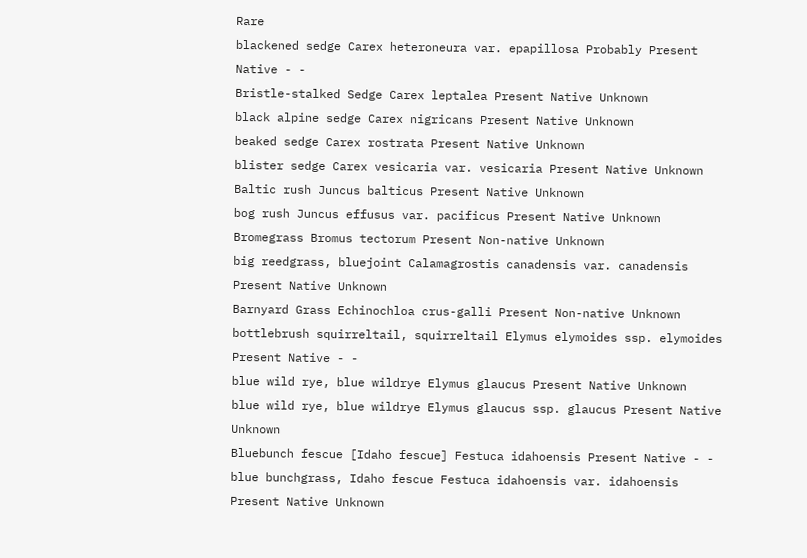Rare
blackened sedge Carex heteroneura var. epapillosa Probably Present Native - -
Bristle-stalked Sedge Carex leptalea Present Native Unknown
black alpine sedge Carex nigricans Present Native Unknown
beaked sedge Carex rostrata Present Native Unknown
blister sedge Carex vesicaria var. vesicaria Present Native Unknown
Baltic rush Juncus balticus Present Native Unknown
bog rush Juncus effusus var. pacificus Present Native Unknown
Bromegrass Bromus tectorum Present Non-native Unknown
big reedgrass, bluejoint Calamagrostis canadensis var. canadensis Present Native Unknown
Barnyard Grass Echinochloa crus-galli Present Non-native Unknown
bottlebrush squirreltail, squirreltail Elymus elymoides ssp. elymoides Present Native - -
blue wild rye, blue wildrye Elymus glaucus Present Native Unknown
blue wild rye, blue wildrye Elymus glaucus ssp. glaucus Present Native Unknown
Bluebunch fescue [Idaho fescue] Festuca idahoensis Present Native - -
blue bunchgrass, Idaho fescue Festuca idahoensis var. idahoensis Present Native Unknown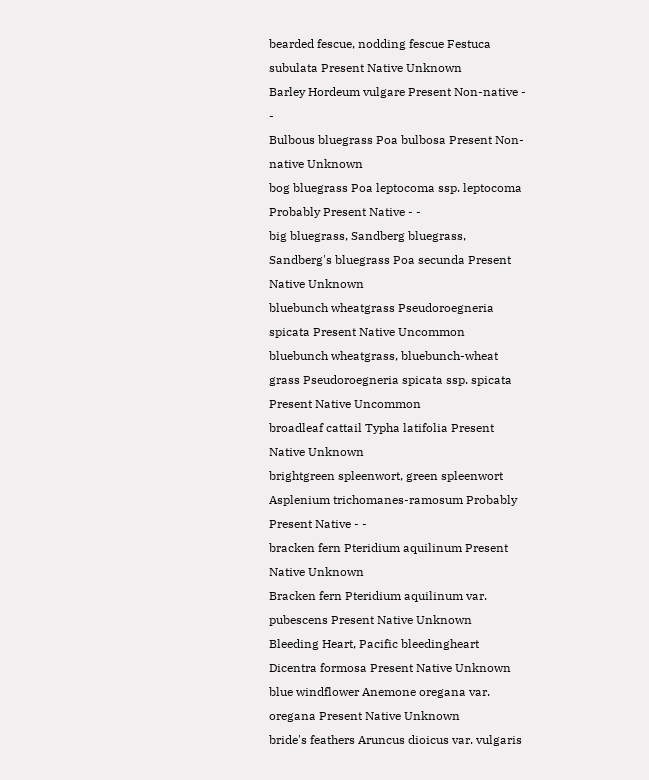bearded fescue, nodding fescue Festuca subulata Present Native Unknown
Barley Hordeum vulgare Present Non-native - -
Bulbous bluegrass Poa bulbosa Present Non-native Unknown
bog bluegrass Poa leptocoma ssp. leptocoma Probably Present Native - -
big bluegrass, Sandberg bluegrass, Sandberg's bluegrass Poa secunda Present Native Unknown
bluebunch wheatgrass Pseudoroegneria spicata Present Native Uncommon
bluebunch wheatgrass, bluebunch-wheat grass Pseudoroegneria spicata ssp. spicata Present Native Uncommon
broadleaf cattail Typha latifolia Present Native Unknown
brightgreen spleenwort, green spleenwort Asplenium trichomanes-ramosum Probably Present Native - -
bracken fern Pteridium aquilinum Present Native Unknown
Bracken fern Pteridium aquilinum var. pubescens Present Native Unknown
Bleeding Heart, Pacific bleedingheart Dicentra formosa Present Native Unknown
blue windflower Anemone oregana var. oregana Present Native Unknown
bride's feathers Aruncus dioicus var. vulgaris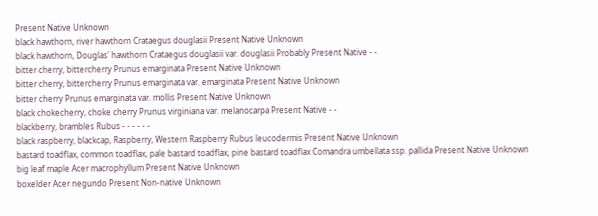Present Native Unknown
black hawthorn, river hawthorn Crataegus douglasii Present Native Unknown
black hawthorn, Douglas' hawthorn Crataegus douglasii var. douglasii Probably Present Native - -
bitter cherry, bittercherry Prunus emarginata Present Native Unknown
bitter cherry, bittercherry Prunus emarginata var. emarginata Present Native Unknown
bitter cherry Prunus emarginata var. mollis Present Native Unknown
black chokecherry, choke cherry Prunus virginiana var. melanocarpa Present Native - -
blackberry, brambles Rubus - - - - - -
black raspberry, blackcap, Raspberry, Western Raspberry Rubus leucodermis Present Native Unknown
bastard toadflax, common toadflax, pale bastard toadflax, pine bastard toadflax Comandra umbellata ssp. pallida Present Native Unknown
big leaf maple Acer macrophyllum Present Native Unknown
boxelder Acer negundo Present Non-native Unknown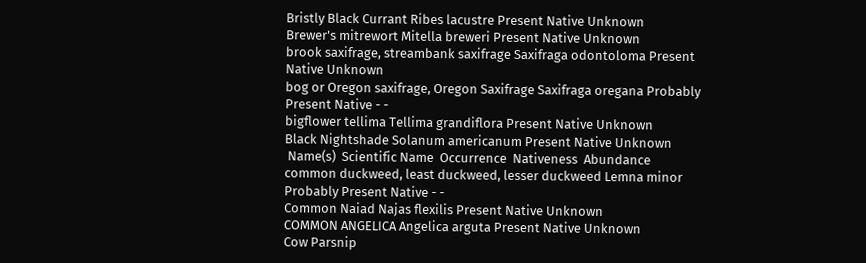Bristly Black Currant Ribes lacustre Present Native Unknown
Brewer's mitrewort Mitella breweri Present Native Unknown
brook saxifrage, streambank saxifrage Saxifraga odontoloma Present Native Unknown
bog or Oregon saxifrage, Oregon Saxifrage Saxifraga oregana Probably Present Native - -
bigflower tellima Tellima grandiflora Present Native Unknown
Black Nightshade Solanum americanum Present Native Unknown
 Name(s)  Scientific Name  Occurrence  Nativeness  Abundance
common duckweed, least duckweed, lesser duckweed Lemna minor Probably Present Native - -
Common Naiad Najas flexilis Present Native Unknown
COMMON ANGELICA Angelica arguta Present Native Unknown
Cow Parsnip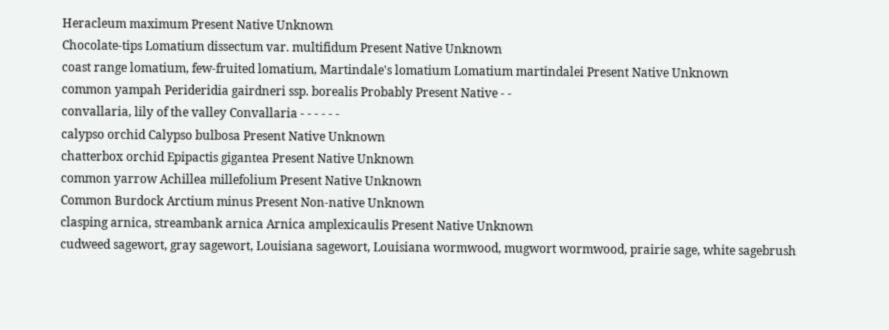Heracleum maximum Present Native Unknown
Chocolate-tips Lomatium dissectum var. multifidum Present Native Unknown
coast range lomatium, few-fruited lomatium, Martindale's lomatium Lomatium martindalei Present Native Unknown
common yampah Perideridia gairdneri ssp. borealis Probably Present Native - -
convallaria, lily of the valley Convallaria - - - - - -
calypso orchid Calypso bulbosa Present Native Unknown
chatterbox orchid Epipactis gigantea Present Native Unknown
common yarrow Achillea millefolium Present Native Unknown
Common Burdock Arctium minus Present Non-native Unknown
clasping arnica, streambank arnica Arnica amplexicaulis Present Native Unknown
cudweed sagewort, gray sagewort, Louisiana sagewort, Louisiana wormwood, mugwort wormwood, prairie sage, white sagebrush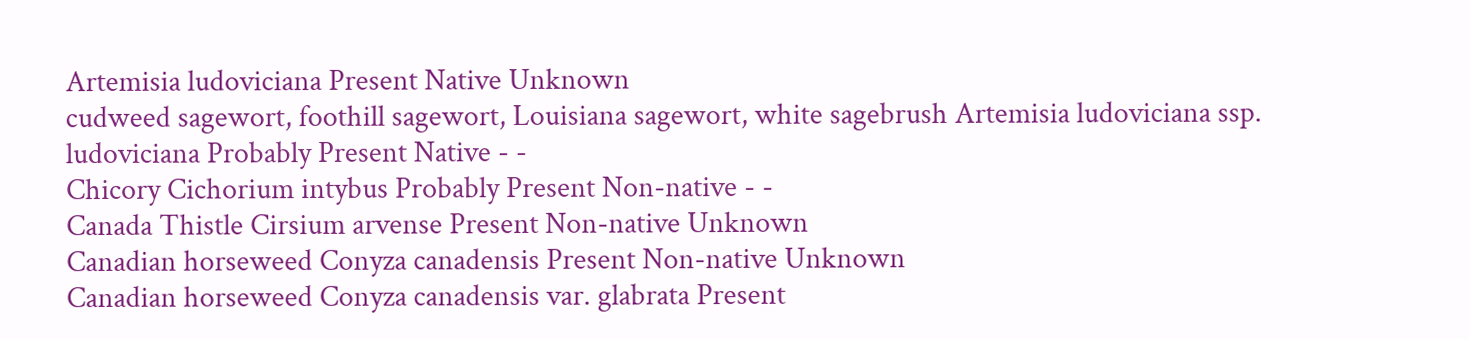Artemisia ludoviciana Present Native Unknown
cudweed sagewort, foothill sagewort, Louisiana sagewort, white sagebrush Artemisia ludoviciana ssp. ludoviciana Probably Present Native - -
Chicory Cichorium intybus Probably Present Non-native - -
Canada Thistle Cirsium arvense Present Non-native Unknown
Canadian horseweed Conyza canadensis Present Non-native Unknown
Canadian horseweed Conyza canadensis var. glabrata Present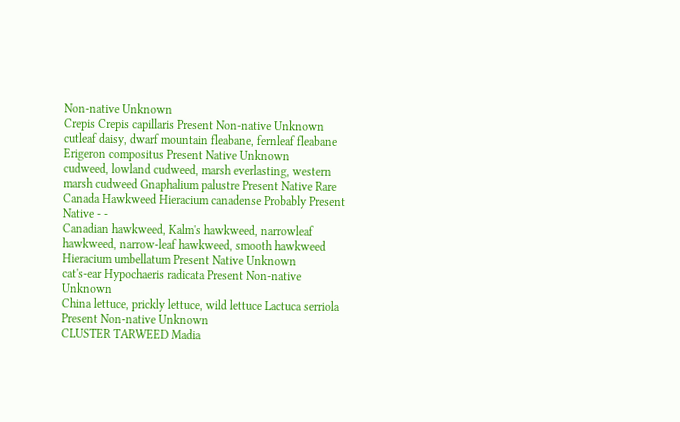Non-native Unknown
Crepis Crepis capillaris Present Non-native Unknown
cutleaf daisy, dwarf mountain fleabane, fernleaf fleabane Erigeron compositus Present Native Unknown
cudweed, lowland cudweed, marsh everlasting, western marsh cudweed Gnaphalium palustre Present Native Rare
Canada Hawkweed Hieracium canadense Probably Present Native - -
Canadian hawkweed, Kalm's hawkweed, narrowleaf hawkweed, narrow-leaf hawkweed, smooth hawkweed Hieracium umbellatum Present Native Unknown
cat's-ear Hypochaeris radicata Present Non-native Unknown
China lettuce, prickly lettuce, wild lettuce Lactuca serriola Present Non-native Unknown
CLUSTER TARWEED Madia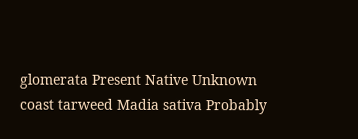glomerata Present Native Unknown
coast tarweed Madia sativa Probably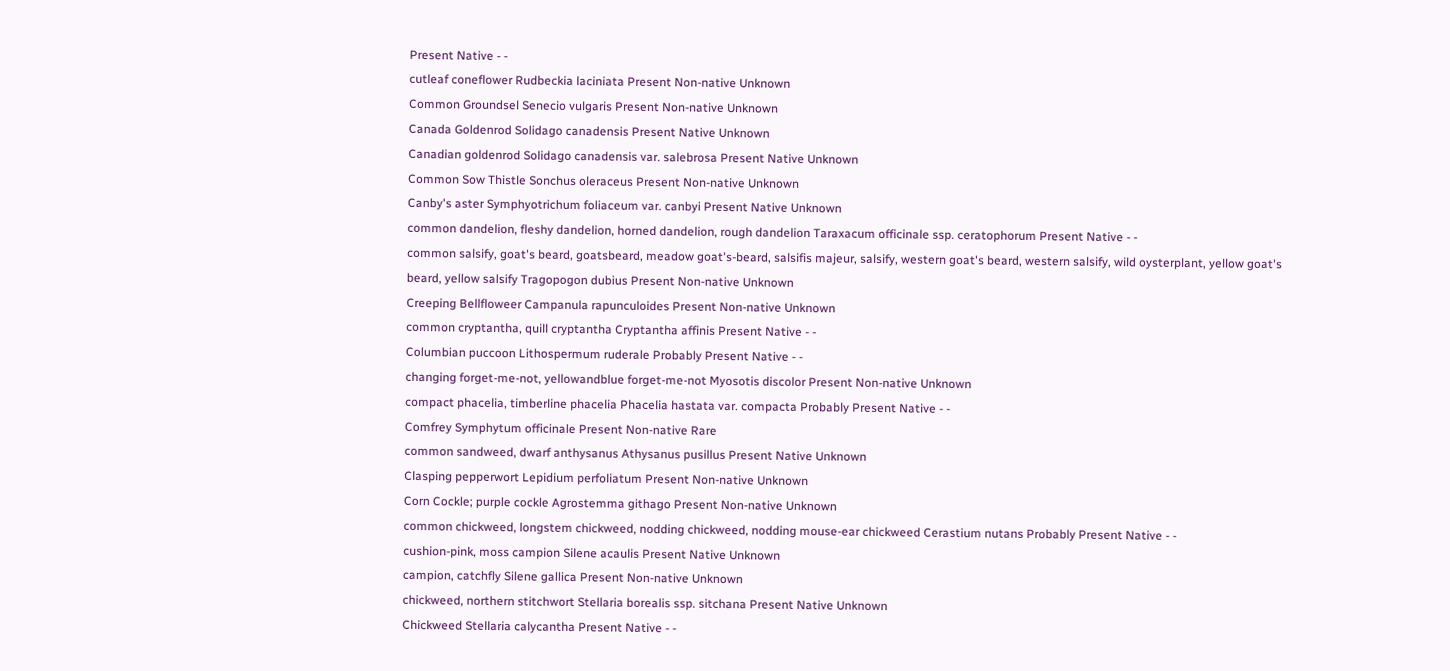Present Native - -
cutleaf coneflower Rudbeckia laciniata Present Non-native Unknown
Common Groundsel Senecio vulgaris Present Non-native Unknown
Canada Goldenrod Solidago canadensis Present Native Unknown
Canadian goldenrod Solidago canadensis var. salebrosa Present Native Unknown
Common Sow Thistle Sonchus oleraceus Present Non-native Unknown
Canby's aster Symphyotrichum foliaceum var. canbyi Present Native Unknown
common dandelion, fleshy dandelion, horned dandelion, rough dandelion Taraxacum officinale ssp. ceratophorum Present Native - -
common salsify, goat's beard, goatsbeard, meadow goat's-beard, salsifis majeur, salsify, western goat's beard, western salsify, wild oysterplant, yellow goat's beard, yellow salsify Tragopogon dubius Present Non-native Unknown
Creeping Bellfloweer Campanula rapunculoides Present Non-native Unknown
common cryptantha, quill cryptantha Cryptantha affinis Present Native - -
Columbian puccoon Lithospermum ruderale Probably Present Native - -
changing forget-me-not, yellowandblue forget-me-not Myosotis discolor Present Non-native Unknown
compact phacelia, timberline phacelia Phacelia hastata var. compacta Probably Present Native - -
Comfrey Symphytum officinale Present Non-native Rare
common sandweed, dwarf anthysanus Athysanus pusillus Present Native Unknown
Clasping pepperwort Lepidium perfoliatum Present Non-native Unknown
Corn Cockle; purple cockle Agrostemma githago Present Non-native Unknown
common chickweed, longstem chickweed, nodding chickweed, nodding mouse-ear chickweed Cerastium nutans Probably Present Native - -
cushion-pink, moss campion Silene acaulis Present Native Unknown
campion, catchfly Silene gallica Present Non-native Unknown
chickweed, northern stitchwort Stellaria borealis ssp. sitchana Present Native Unknown
Chickweed Stellaria calycantha Present Native - -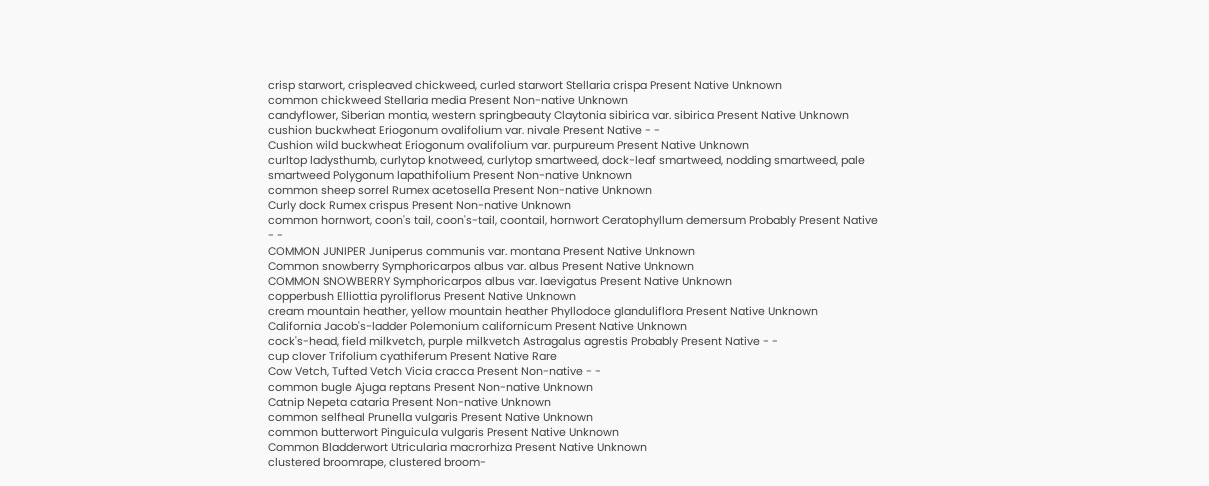crisp starwort, crispleaved chickweed, curled starwort Stellaria crispa Present Native Unknown
common chickweed Stellaria media Present Non-native Unknown
candyflower, Siberian montia, western springbeauty Claytonia sibirica var. sibirica Present Native Unknown
cushion buckwheat Eriogonum ovalifolium var. nivale Present Native - -
Cushion wild buckwheat Eriogonum ovalifolium var. purpureum Present Native Unknown
curltop ladysthumb, curlytop knotweed, curlytop smartweed, dock-leaf smartweed, nodding smartweed, pale smartweed Polygonum lapathifolium Present Non-native Unknown
common sheep sorrel Rumex acetosella Present Non-native Unknown
Curly dock Rumex crispus Present Non-native Unknown
common hornwort, coon's tail, coon's-tail, coontail, hornwort Ceratophyllum demersum Probably Present Native - -
COMMON JUNIPER Juniperus communis var. montana Present Native Unknown
Common snowberry Symphoricarpos albus var. albus Present Native Unknown
COMMON SNOWBERRY Symphoricarpos albus var. laevigatus Present Native Unknown
copperbush Elliottia pyroliflorus Present Native Unknown
cream mountain heather, yellow mountain heather Phyllodoce glanduliflora Present Native Unknown
California Jacob's-ladder Polemonium californicum Present Native Unknown
cock's-head, field milkvetch, purple milkvetch Astragalus agrestis Probably Present Native - -
cup clover Trifolium cyathiferum Present Native Rare
Cow Vetch, Tufted Vetch Vicia cracca Present Non-native - -
common bugle Ajuga reptans Present Non-native Unknown
Catnip Nepeta cataria Present Non-native Unknown
common selfheal Prunella vulgaris Present Native Unknown
common butterwort Pinguicula vulgaris Present Native Unknown
Common Bladderwort Utricularia macrorhiza Present Native Unknown
clustered broomrape, clustered broom-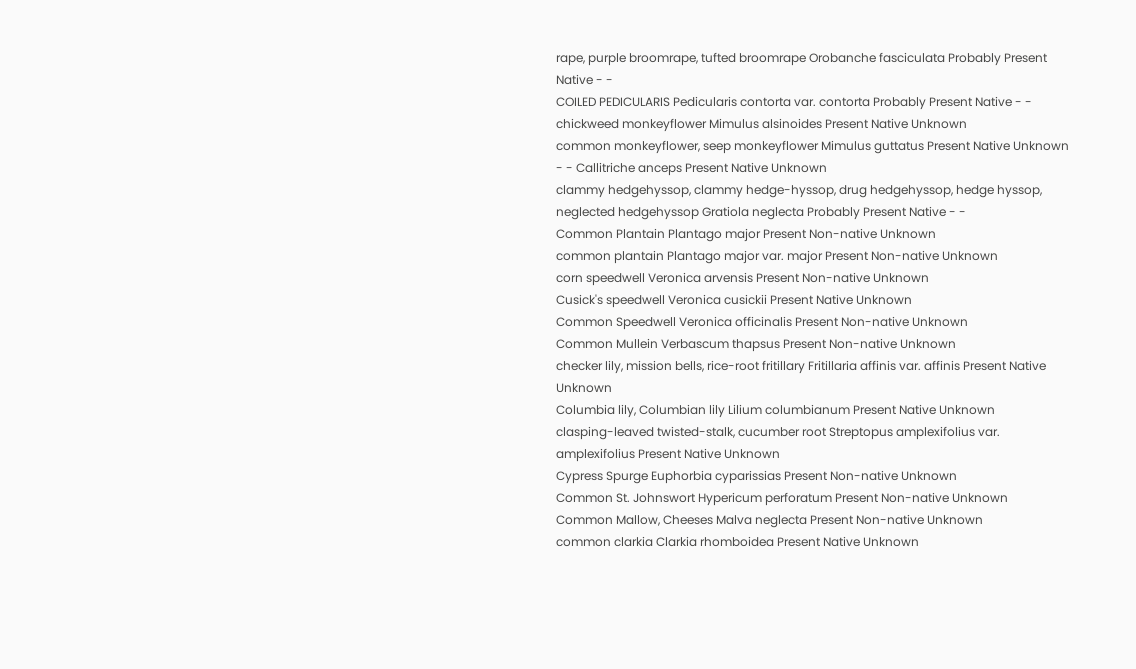rape, purple broomrape, tufted broomrape Orobanche fasciculata Probably Present Native - -
COILED PEDICULARIS Pedicularis contorta var. contorta Probably Present Native - -
chickweed monkeyflower Mimulus alsinoides Present Native Unknown
common monkeyflower, seep monkeyflower Mimulus guttatus Present Native Unknown
- - Callitriche anceps Present Native Unknown
clammy hedgehyssop, clammy hedge-hyssop, drug hedgehyssop, hedge hyssop, neglected hedgehyssop Gratiola neglecta Probably Present Native - -
Common Plantain Plantago major Present Non-native Unknown
common plantain Plantago major var. major Present Non-native Unknown
corn speedwell Veronica arvensis Present Non-native Unknown
Cusick's speedwell Veronica cusickii Present Native Unknown
Common Speedwell Veronica officinalis Present Non-native Unknown
Common Mullein Verbascum thapsus Present Non-native Unknown
checker lily, mission bells, rice-root fritillary Fritillaria affinis var. affinis Present Native Unknown
Columbia lily, Columbian lily Lilium columbianum Present Native Unknown
clasping-leaved twisted-stalk, cucumber root Streptopus amplexifolius var. amplexifolius Present Native Unknown
Cypress Spurge Euphorbia cyparissias Present Non-native Unknown
Common St. Johnswort Hypericum perforatum Present Non-native Unknown
Common Mallow, Cheeses Malva neglecta Present Non-native Unknown
common clarkia Clarkia rhomboidea Present Native Unknown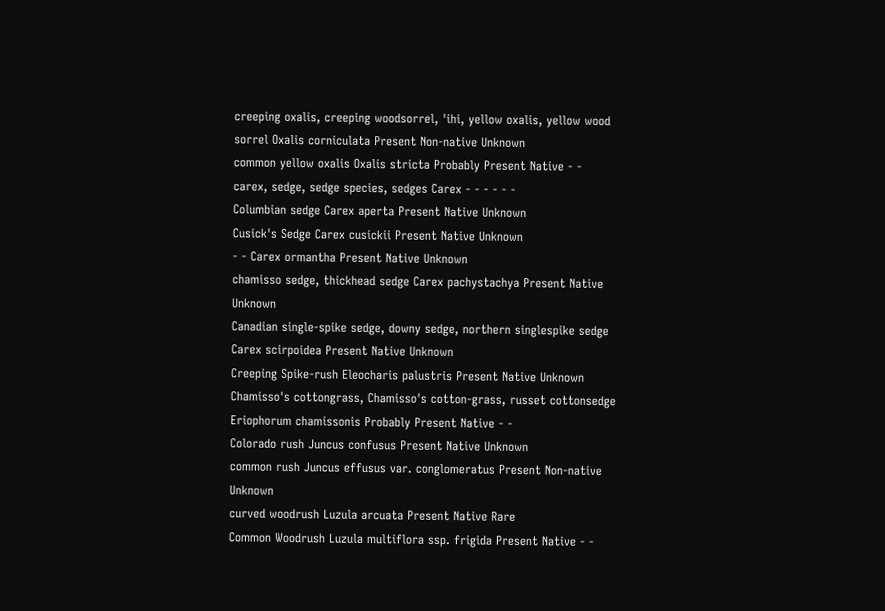creeping oxalis, creeping woodsorrel, 'ihi, yellow oxalis, yellow wood sorrel Oxalis corniculata Present Non-native Unknown
common yellow oxalis Oxalis stricta Probably Present Native - -
carex, sedge, sedge species, sedges Carex - - - - - -
Columbian sedge Carex aperta Present Native Unknown
Cusick's Sedge Carex cusickii Present Native Unknown
- - Carex ormantha Present Native Unknown
chamisso sedge, thickhead sedge Carex pachystachya Present Native Unknown
Canadian single-spike sedge, downy sedge, northern singlespike sedge Carex scirpoidea Present Native Unknown
Creeping Spike-rush Eleocharis palustris Present Native Unknown
Chamisso's cottongrass, Chamisso's cotton-grass, russet cottonsedge Eriophorum chamissonis Probably Present Native - -
Colorado rush Juncus confusus Present Native Unknown
common rush Juncus effusus var. conglomeratus Present Non-native Unknown
curved woodrush Luzula arcuata Present Native Rare
Common Woodrush Luzula multiflora ssp. frigida Present Native - -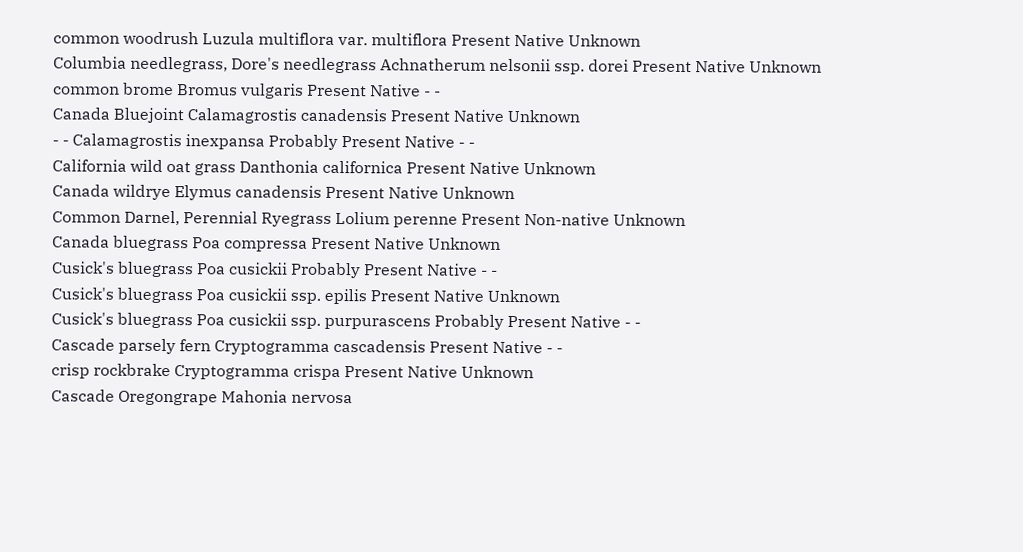common woodrush Luzula multiflora var. multiflora Present Native Unknown
Columbia needlegrass, Dore's needlegrass Achnatherum nelsonii ssp. dorei Present Native Unknown
common brome Bromus vulgaris Present Native - -
Canada Bluejoint Calamagrostis canadensis Present Native Unknown
- - Calamagrostis inexpansa Probably Present Native - -
California wild oat grass Danthonia californica Present Native Unknown
Canada wildrye Elymus canadensis Present Native Unknown
Common Darnel, Perennial Ryegrass Lolium perenne Present Non-native Unknown
Canada bluegrass Poa compressa Present Native Unknown
Cusick's bluegrass Poa cusickii Probably Present Native - -
Cusick's bluegrass Poa cusickii ssp. epilis Present Native Unknown
Cusick's bluegrass Poa cusickii ssp. purpurascens Probably Present Native - -
Cascade parsely fern Cryptogramma cascadensis Present Native - -
crisp rockbrake Cryptogramma crispa Present Native Unknown
Cascade Oregongrape Mahonia nervosa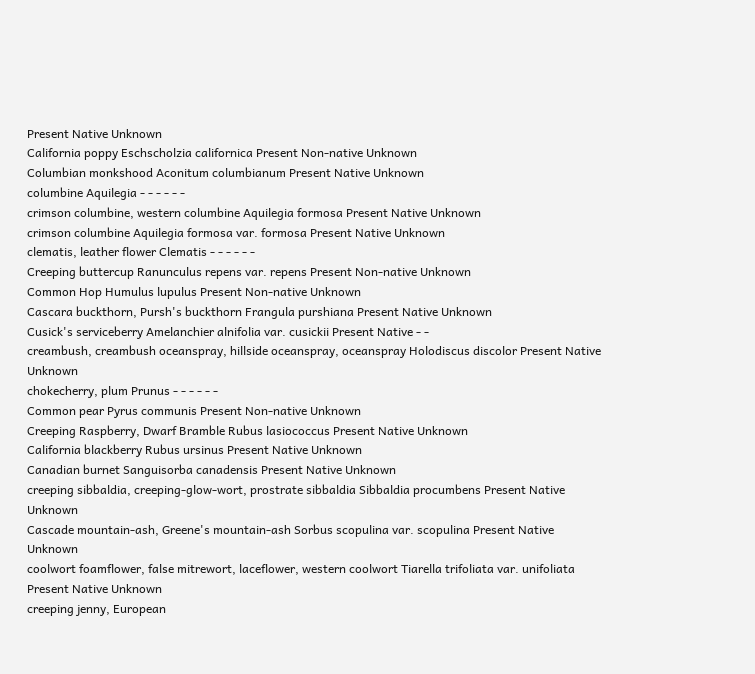Present Native Unknown
California poppy Eschscholzia californica Present Non-native Unknown
Columbian monkshood Aconitum columbianum Present Native Unknown
columbine Aquilegia - - - - - -
crimson columbine, western columbine Aquilegia formosa Present Native Unknown
crimson columbine Aquilegia formosa var. formosa Present Native Unknown
clematis, leather flower Clematis - - - - - -
Creeping buttercup Ranunculus repens var. repens Present Non-native Unknown
Common Hop Humulus lupulus Present Non-native Unknown
Cascara buckthorn, Pursh's buckthorn Frangula purshiana Present Native Unknown
Cusick's serviceberry Amelanchier alnifolia var. cusickii Present Native - -
creambush, creambush oceanspray, hillside oceanspray, oceanspray Holodiscus discolor Present Native Unknown
chokecherry, plum Prunus - - - - - -
Common pear Pyrus communis Present Non-native Unknown
Creeping Raspberry, Dwarf Bramble Rubus lasiococcus Present Native Unknown
California blackberry Rubus ursinus Present Native Unknown
Canadian burnet Sanguisorba canadensis Present Native Unknown
creeping sibbaldia, creeping-glow-wort, prostrate sibbaldia Sibbaldia procumbens Present Native Unknown
Cascade mountain-ash, Greene's mountain-ash Sorbus scopulina var. scopulina Present Native Unknown
coolwort foamflower, false mitrewort, laceflower, western coolwort Tiarella trifoliata var. unifoliata Present Native Unknown
creeping jenny, European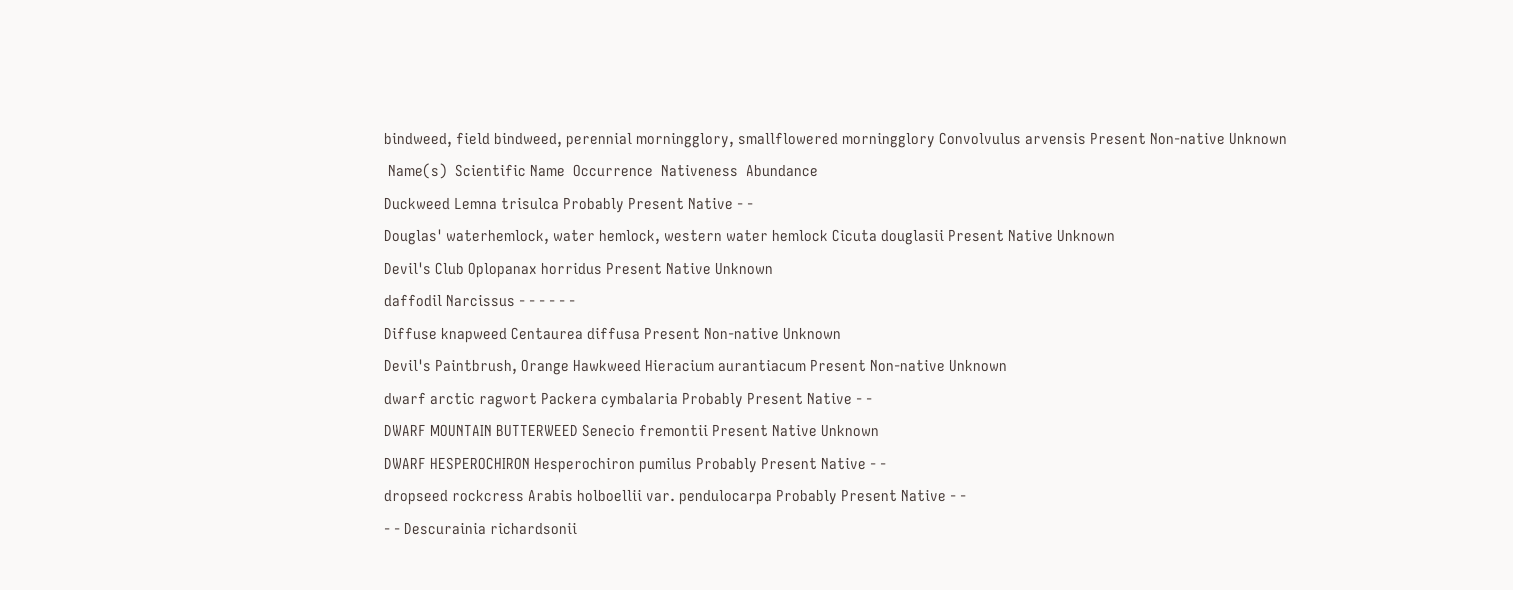bindweed, field bindweed, perennial morningglory, smallflowered morningglory Convolvulus arvensis Present Non-native Unknown
 Name(s)  Scientific Name  Occurrence  Nativeness  Abundance
Duckweed Lemna trisulca Probably Present Native - -
Douglas' waterhemlock, water hemlock, western water hemlock Cicuta douglasii Present Native Unknown
Devil's Club Oplopanax horridus Present Native Unknown
daffodil Narcissus - - - - - -
Diffuse knapweed Centaurea diffusa Present Non-native Unknown
Devil's Paintbrush, Orange Hawkweed Hieracium aurantiacum Present Non-native Unknown
dwarf arctic ragwort Packera cymbalaria Probably Present Native - -
DWARF MOUNTAIN BUTTERWEED Senecio fremontii Present Native Unknown
DWARF HESPEROCHIRON Hesperochiron pumilus Probably Present Native - -
dropseed rockcress Arabis holboellii var. pendulocarpa Probably Present Native - -
- - Descurainia richardsonii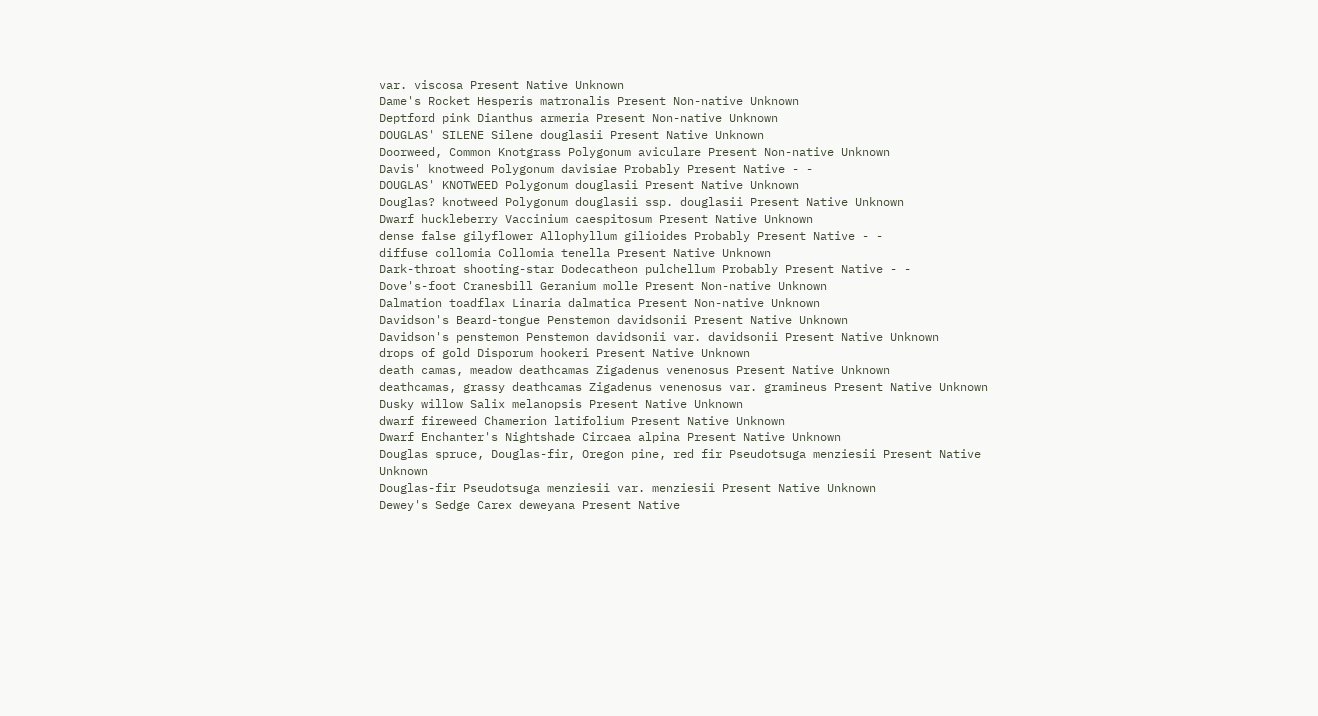var. viscosa Present Native Unknown
Dame's Rocket Hesperis matronalis Present Non-native Unknown
Deptford pink Dianthus armeria Present Non-native Unknown
DOUGLAS' SILENE Silene douglasii Present Native Unknown
Doorweed, Common Knotgrass Polygonum aviculare Present Non-native Unknown
Davis' knotweed Polygonum davisiae Probably Present Native - -
DOUGLAS' KNOTWEED Polygonum douglasii Present Native Unknown
Douglas? knotweed Polygonum douglasii ssp. douglasii Present Native Unknown
Dwarf huckleberry Vaccinium caespitosum Present Native Unknown
dense false gilyflower Allophyllum gilioides Probably Present Native - -
diffuse collomia Collomia tenella Present Native Unknown
Dark-throat shooting-star Dodecatheon pulchellum Probably Present Native - -
Dove's-foot Cranesbill Geranium molle Present Non-native Unknown
Dalmation toadflax Linaria dalmatica Present Non-native Unknown
Davidson's Beard-tongue Penstemon davidsonii Present Native Unknown
Davidson's penstemon Penstemon davidsonii var. davidsonii Present Native Unknown
drops of gold Disporum hookeri Present Native Unknown
death camas, meadow deathcamas Zigadenus venenosus Present Native Unknown
deathcamas, grassy deathcamas Zigadenus venenosus var. gramineus Present Native Unknown
Dusky willow Salix melanopsis Present Native Unknown
dwarf fireweed Chamerion latifolium Present Native Unknown
Dwarf Enchanter's Nightshade Circaea alpina Present Native Unknown
Douglas spruce, Douglas-fir, Oregon pine, red fir Pseudotsuga menziesii Present Native Unknown
Douglas-fir Pseudotsuga menziesii var. menziesii Present Native Unknown
Dewey's Sedge Carex deweyana Present Native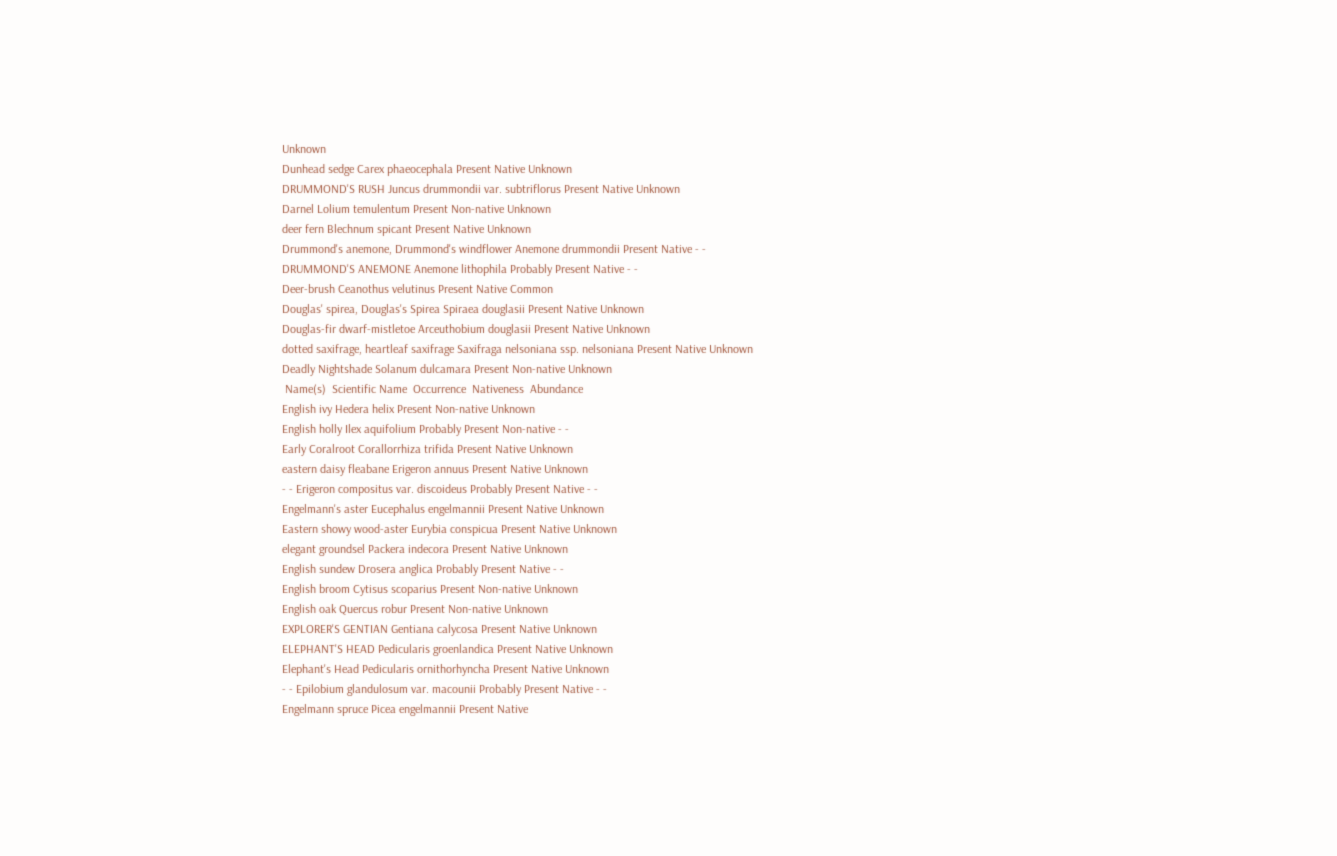Unknown
Dunhead sedge Carex phaeocephala Present Native Unknown
DRUMMOND'S RUSH Juncus drummondii var. subtriflorus Present Native Unknown
Darnel Lolium temulentum Present Non-native Unknown
deer fern Blechnum spicant Present Native Unknown
Drummond's anemone, Drummond's windflower Anemone drummondii Present Native - -
DRUMMOND'S ANEMONE Anemone lithophila Probably Present Native - -
Deer-brush Ceanothus velutinus Present Native Common
Douglas' spirea, Douglas's Spirea Spiraea douglasii Present Native Unknown
Douglas-fir dwarf-mistletoe Arceuthobium douglasii Present Native Unknown
dotted saxifrage, heartleaf saxifrage Saxifraga nelsoniana ssp. nelsoniana Present Native Unknown
Deadly Nightshade Solanum dulcamara Present Non-native Unknown
 Name(s)  Scientific Name  Occurrence  Nativeness  Abundance
English ivy Hedera helix Present Non-native Unknown
English holly Ilex aquifolium Probably Present Non-native - -
Early Coralroot Corallorrhiza trifida Present Native Unknown
eastern daisy fleabane Erigeron annuus Present Native Unknown
- - Erigeron compositus var. discoideus Probably Present Native - -
Engelmann's aster Eucephalus engelmannii Present Native Unknown
Eastern showy wood-aster Eurybia conspicua Present Native Unknown
elegant groundsel Packera indecora Present Native Unknown
English sundew Drosera anglica Probably Present Native - -
English broom Cytisus scoparius Present Non-native Unknown
English oak Quercus robur Present Non-native Unknown
EXPLORER'S GENTIAN Gentiana calycosa Present Native Unknown
ELEPHANT'S HEAD Pedicularis groenlandica Present Native Unknown
Elephant's Head Pedicularis ornithorhyncha Present Native Unknown
- - Epilobium glandulosum var. macounii Probably Present Native - -
Engelmann spruce Picea engelmannii Present Native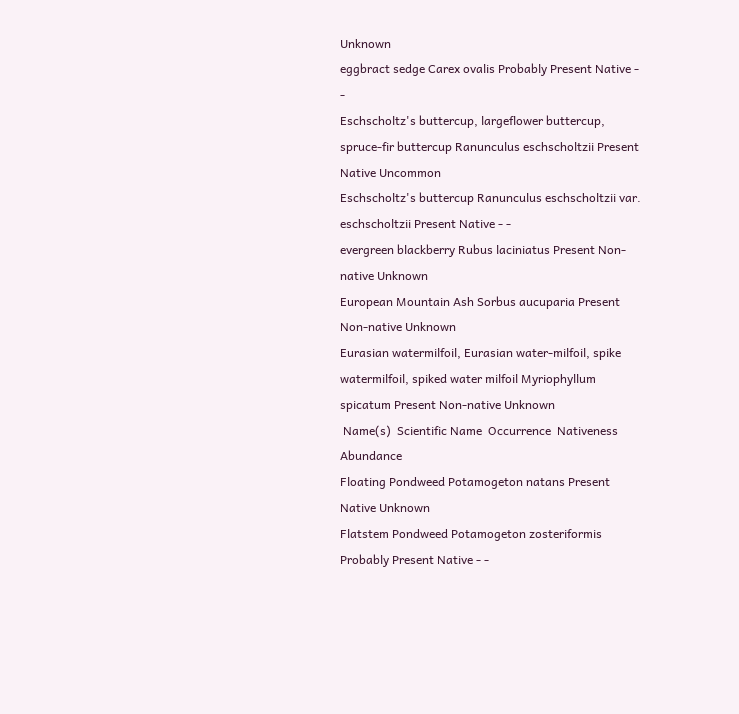Unknown
eggbract sedge Carex ovalis Probably Present Native - -
Eschscholtz's buttercup, largeflower buttercup, spruce-fir buttercup Ranunculus eschscholtzii Present Native Uncommon
Eschscholtz's buttercup Ranunculus eschscholtzii var. eschscholtzii Present Native - -
evergreen blackberry Rubus laciniatus Present Non-native Unknown
European Mountain Ash Sorbus aucuparia Present Non-native Unknown
Eurasian watermilfoil, Eurasian water-milfoil, spike watermilfoil, spiked water milfoil Myriophyllum spicatum Present Non-native Unknown
 Name(s)  Scientific Name  Occurrence  Nativeness  Abundance
Floating Pondweed Potamogeton natans Present Native Unknown
Flatstem Pondweed Potamogeton zosteriformis Probably Present Native - -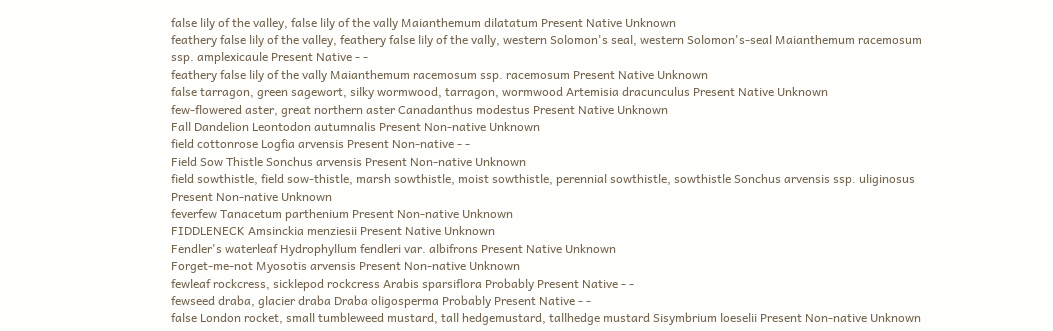false lily of the valley, false lily of the vally Maianthemum dilatatum Present Native Unknown
feathery false lily of the valley, feathery false lily of the vally, western Solomon's seal, western Solomon's-seal Maianthemum racemosum ssp. amplexicaule Present Native - -
feathery false lily of the vally Maianthemum racemosum ssp. racemosum Present Native Unknown
false tarragon, green sagewort, silky wormwood, tarragon, wormwood Artemisia dracunculus Present Native Unknown
few-flowered aster, great northern aster Canadanthus modestus Present Native Unknown
Fall Dandelion Leontodon autumnalis Present Non-native Unknown
field cottonrose Logfia arvensis Present Non-native - -
Field Sow Thistle Sonchus arvensis Present Non-native Unknown
field sowthistle, field sow-thistle, marsh sowthistle, moist sowthistle, perennial sowthistle, sowthistle Sonchus arvensis ssp. uliginosus Present Non-native Unknown
feverfew Tanacetum parthenium Present Non-native Unknown
FIDDLENECK Amsinckia menziesii Present Native Unknown
Fendler's waterleaf Hydrophyllum fendleri var. albifrons Present Native Unknown
Forget-me-not Myosotis arvensis Present Non-native Unknown
fewleaf rockcress, sicklepod rockcress Arabis sparsiflora Probably Present Native - -
fewseed draba, glacier draba Draba oligosperma Probably Present Native - -
false London rocket, small tumbleweed mustard, tall hedgemustard, tallhedge mustard Sisymbrium loeselii Present Non-native Unknown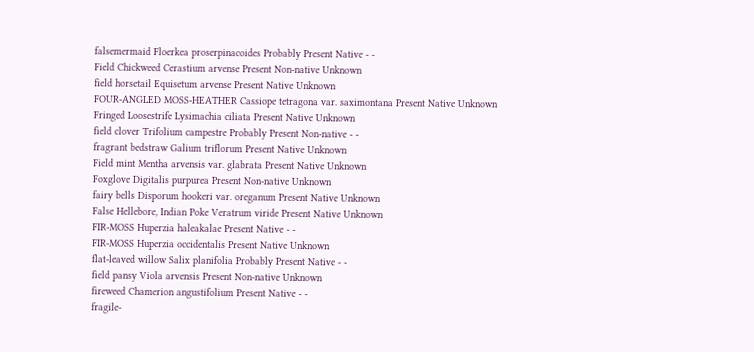falsemermaid Floerkea proserpinacoides Probably Present Native - -
Field Chickweed Cerastium arvense Present Non-native Unknown
field horsetail Equisetum arvense Present Native Unknown
FOUR-ANGLED MOSS-HEATHER Cassiope tetragona var. saximontana Present Native Unknown
Fringed Loosestrife Lysimachia ciliata Present Native Unknown
field clover Trifolium campestre Probably Present Non-native - -
fragrant bedstraw Galium triflorum Present Native Unknown
Field mint Mentha arvensis var. glabrata Present Native Unknown
Foxglove Digitalis purpurea Present Non-native Unknown
fairy bells Disporum hookeri var. oreganum Present Native Unknown
False Hellebore, Indian Poke Veratrum viride Present Native Unknown
FIR-MOSS Huperzia haleakalae Present Native - -
FIR-MOSS Huperzia occidentalis Present Native Unknown
flat-leaved willow Salix planifolia Probably Present Native - -
field pansy Viola arvensis Present Non-native Unknown
fireweed Chamerion angustifolium Present Native - -
fragile-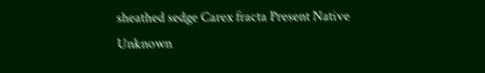sheathed sedge Carex fracta Present Native Unknown